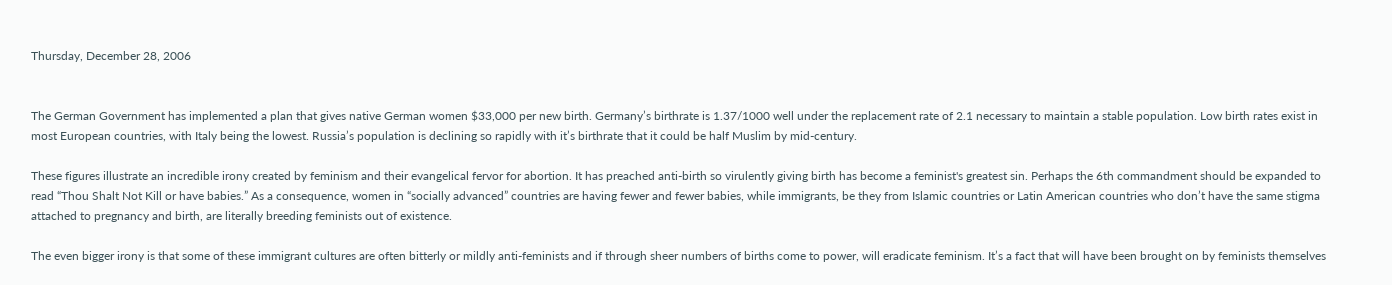Thursday, December 28, 2006


The German Government has implemented a plan that gives native German women $33,000 per new birth. Germany’s birthrate is 1.37/1000 well under the replacement rate of 2.1 necessary to maintain a stable population. Low birth rates exist in most European countries, with Italy being the lowest. Russia’s population is declining so rapidly with it’s birthrate that it could be half Muslim by mid-century.

These figures illustrate an incredible irony created by feminism and their evangelical fervor for abortion. It has preached anti-birth so virulently giving birth has become a feminist's greatest sin. Perhaps the 6th commandment should be expanded to read “Thou Shalt Not Kill or have babies.” As a consequence, women in “socially advanced” countries are having fewer and fewer babies, while immigrants, be they from Islamic countries or Latin American countries who don’t have the same stigma attached to pregnancy and birth, are literally breeding feminists out of existence.

The even bigger irony is that some of these immigrant cultures are often bitterly or mildly anti-feminists and if through sheer numbers of births come to power, will eradicate feminism. It’s a fact that will have been brought on by feminists themselves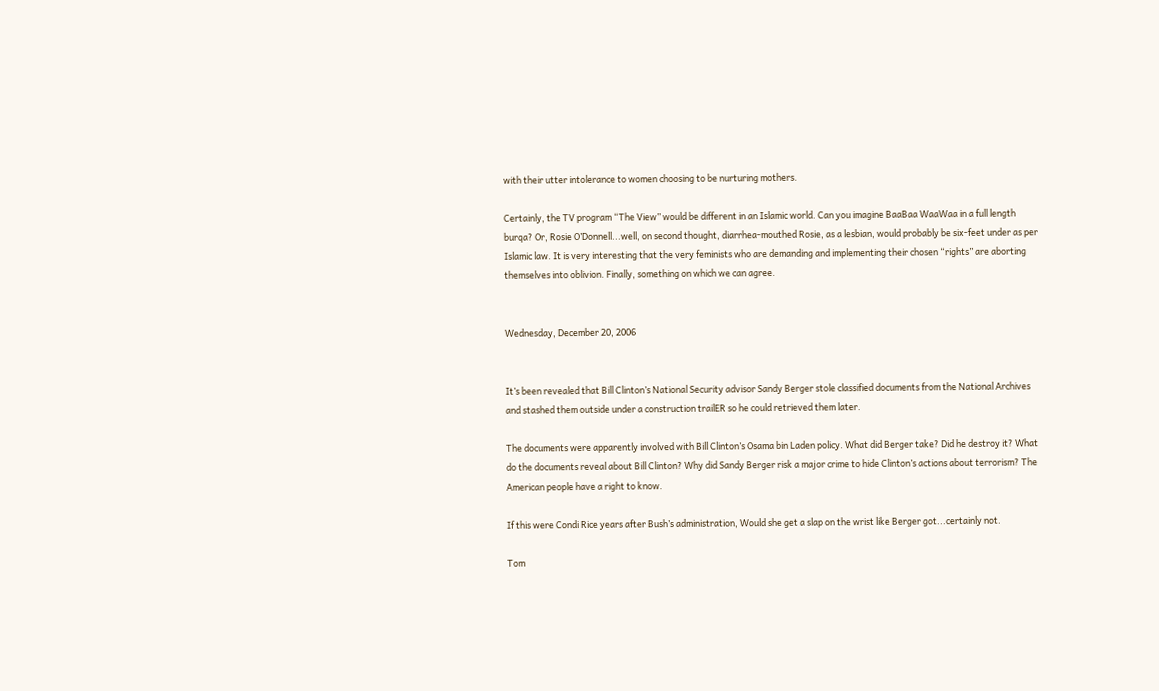with their utter intolerance to women choosing to be nurturing mothers.

Certainly, the TV program “The View” would be different in an Islamic world. Can you imagine BaaBaa WaaWaa in a full length burqa? Or, Rosie O’Donnell...well, on second thought, diarrhea-mouthed Rosie, as a lesbian, would probably be six-feet under as per Islamic law. It is very interesting that the very feminists who are demanding and implementing their chosen “rights” are aborting themselves into oblivion. Finally, something on which we can agree.


Wednesday, December 20, 2006


It’s been revealed that Bill Clinton’s National Security advisor Sandy Berger stole classified documents from the National Archives and stashed them outside under a construction trailER so he could retrieved them later.

The documents were apparently involved with Bill Clinton’s Osama bin Laden policy. What did Berger take? Did he destroy it? What do the documents reveal about Bill Clinton? Why did Sandy Berger risk a major crime to hide Clinton’s actions about terrorism? The American people have a right to know.

If this were Condi Rice years after Bush’s administration, Would she get a slap on the wrist like Berger got...certainly not.

Tom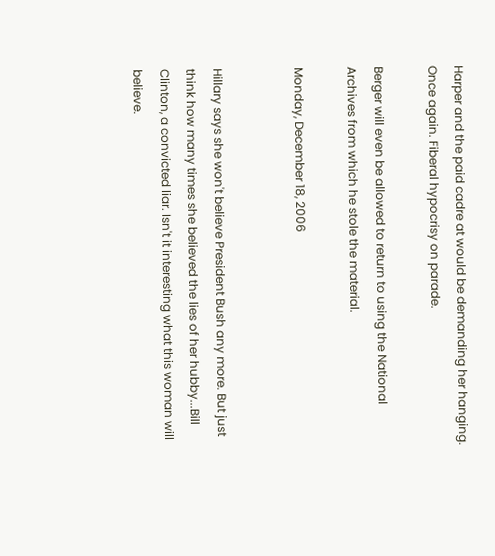Harper and the paid cadre at would be demanding her hanging. Once again. Fiberal hypocrisy on parade.

Berger will even be allowed to return to using the National Archives from which he stole the material.

Monday, December 18, 2006


Hillary says she won't believe President Bush any more. But just think how many times she believed the lies of her hubby...Bill Clinton, a convicted liar. Isn't it interesting what this woman will believe.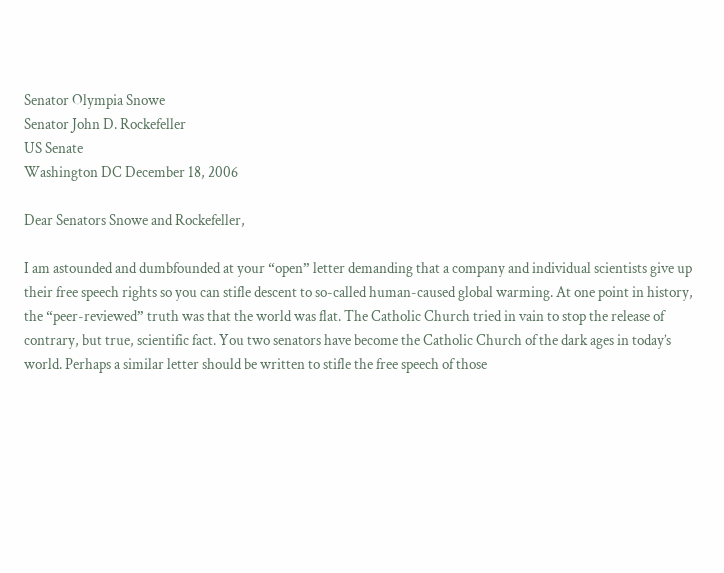Senator Olympia Snowe
Senator John D. Rockefeller
US Senate
Washington DC December 18, 2006

Dear Senators Snowe and Rockefeller,

I am astounded and dumbfounded at your “open” letter demanding that a company and individual scientists give up their free speech rights so you can stifle descent to so-called human-caused global warming. At one point in history, the “peer-reviewed” truth was that the world was flat. The Catholic Church tried in vain to stop the release of contrary, but true, scientific fact. You two senators have become the Catholic Church of the dark ages in today’s world. Perhaps a similar letter should be written to stifle the free speech of those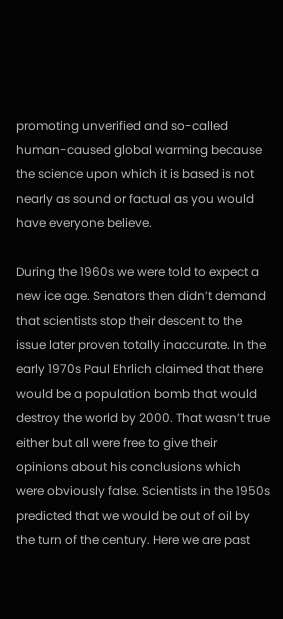promoting unverified and so-called human-caused global warming because the science upon which it is based is not nearly as sound or factual as you would have everyone believe.

During the 1960s we were told to expect a new ice age. Senators then didn’t demand that scientists stop their descent to the issue later proven totally inaccurate. In the early 1970s Paul Ehrlich claimed that there would be a population bomb that would destroy the world by 2000. That wasn’t true either but all were free to give their opinions about his conclusions which were obviously false. Scientists in the 1950s predicted that we would be out of oil by the turn of the century. Here we are past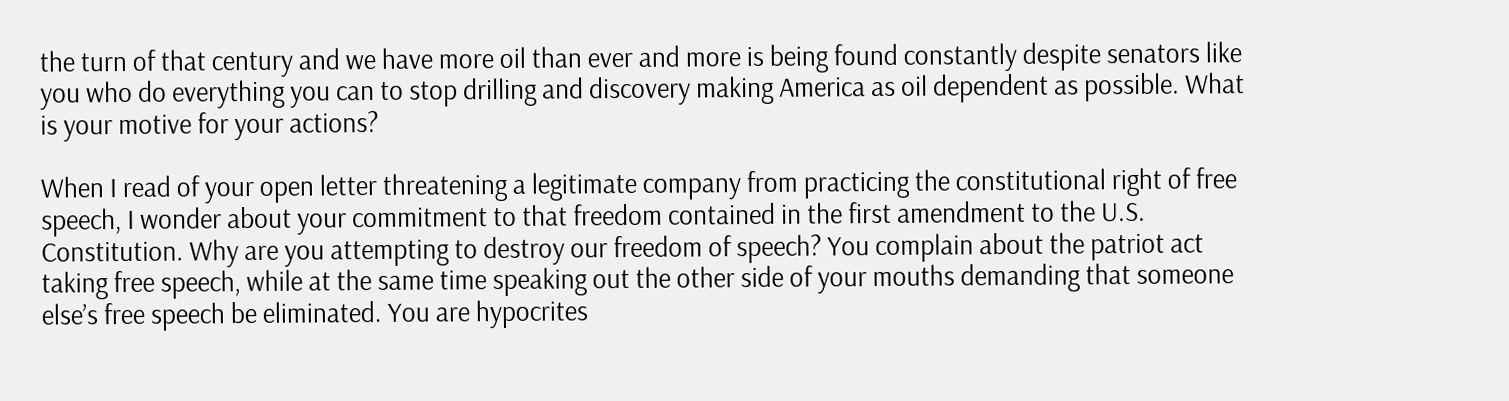the turn of that century and we have more oil than ever and more is being found constantly despite senators like you who do everything you can to stop drilling and discovery making America as oil dependent as possible. What is your motive for your actions?

When I read of your open letter threatening a legitimate company from practicing the constitutional right of free speech, I wonder about your commitment to that freedom contained in the first amendment to the U.S. Constitution. Why are you attempting to destroy our freedom of speech? You complain about the patriot act taking free speech, while at the same time speaking out the other side of your mouths demanding that someone else’s free speech be eliminated. You are hypocrites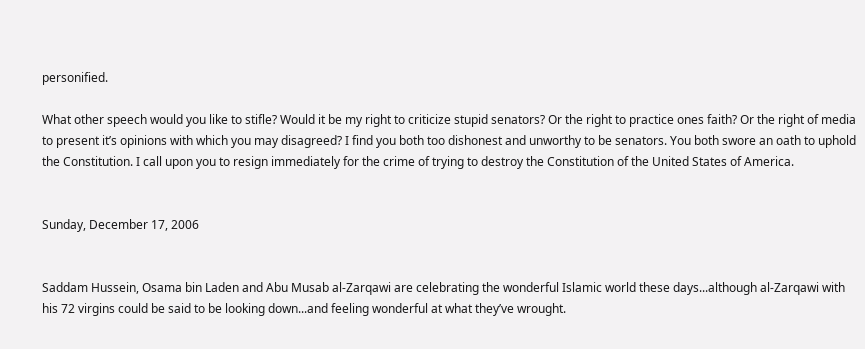personified.

What other speech would you like to stifle? Would it be my right to criticize stupid senators? Or the right to practice ones faith? Or the right of media to present it’s opinions with which you may disagreed? I find you both too dishonest and unworthy to be senators. You both swore an oath to uphold the Constitution. I call upon you to resign immediately for the crime of trying to destroy the Constitution of the United States of America.


Sunday, December 17, 2006


Saddam Hussein, Osama bin Laden and Abu Musab al-Zarqawi are celebrating the wonderful Islamic world these days...although al-Zarqawi with his 72 virgins could be said to be looking down...and feeling wonderful at what they’ve wrought.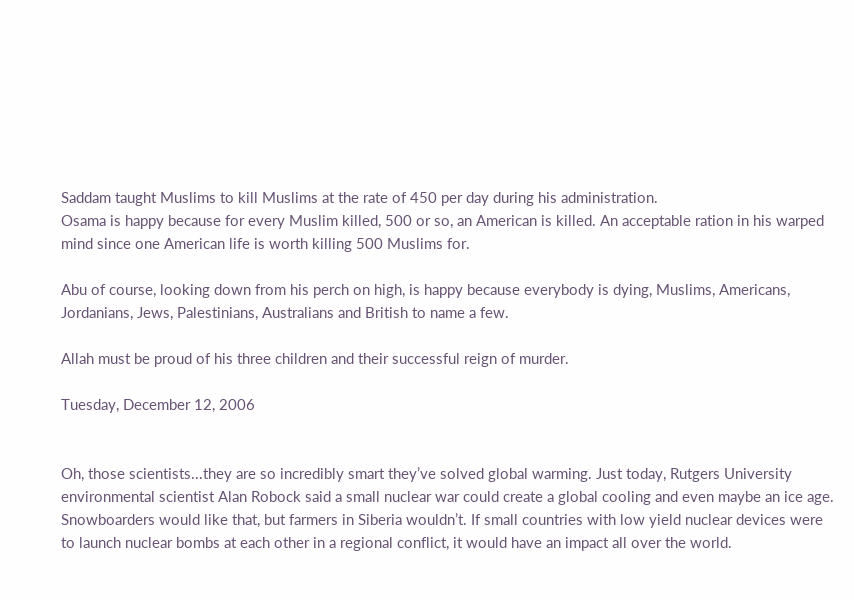Saddam taught Muslims to kill Muslims at the rate of 450 per day during his administration.
Osama is happy because for every Muslim killed, 500 or so, an American is killed. An acceptable ration in his warped mind since one American life is worth killing 500 Muslims for.

Abu of course, looking down from his perch on high, is happy because everybody is dying, Muslims, Americans, Jordanians, Jews, Palestinians, Australians and British to name a few.

Allah must be proud of his three children and their successful reign of murder.

Tuesday, December 12, 2006


Oh, those scientists...they are so incredibly smart they’ve solved global warming. Just today, Rutgers University environmental scientist Alan Robock said a small nuclear war could create a global cooling and even maybe an ice age. Snowboarders would like that, but farmers in Siberia wouldn’t. If small countries with low yield nuclear devices were to launch nuclear bombs at each other in a regional conflict, it would have an impact all over the world.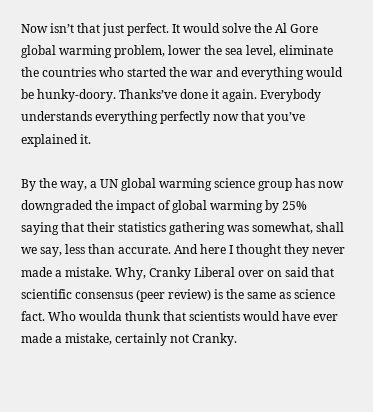Now isn’t that just perfect. It would solve the Al Gore global warming problem, lower the sea level, eliminate the countries who started the war and everything would be hunky-doory. Thanks’ve done it again. Everybody understands everything perfectly now that you’ve explained it.

By the way, a UN global warming science group has now downgraded the impact of global warming by 25% saying that their statistics gathering was somewhat, shall we say, less than accurate. And here I thought they never made a mistake. Why, Cranky Liberal over on said that scientific consensus (peer review) is the same as science fact. Who woulda thunk that scientists would have ever made a mistake, certainly not Cranky.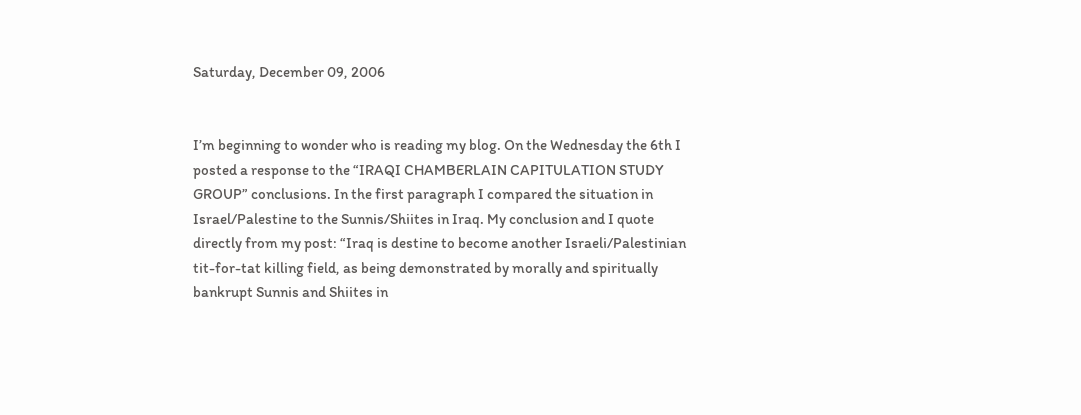Saturday, December 09, 2006


I’m beginning to wonder who is reading my blog. On the Wednesday the 6th I posted a response to the “IRAQI CHAMBERLAIN CAPITULATION STUDY GROUP” conclusions. In the first paragraph I compared the situation in Israel/Palestine to the Sunnis/Shiites in Iraq. My conclusion and I quote directly from my post: “Iraq is destine to become another Israeli/Palestinian tit-for-tat killing field, as being demonstrated by morally and spiritually bankrupt Sunnis and Shiites in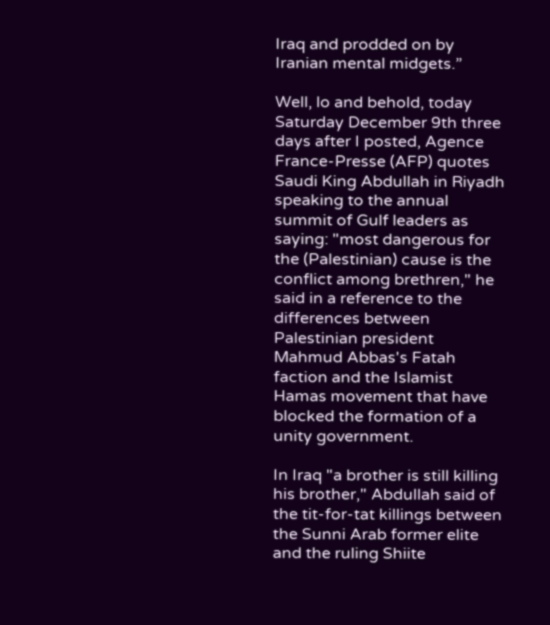Iraq and prodded on by Iranian mental midgets.”

Well, lo and behold, today Saturday December 9th three days after I posted, Agence France-Presse (AFP) quotes Saudi King Abdullah in Riyadh speaking to the annual summit of Gulf leaders as saying: "most dangerous for the (Palestinian) cause is the conflict among brethren," he said in a reference to the differences between Palestinian president Mahmud Abbas's Fatah faction and the Islamist Hamas movement that have blocked the formation of a unity government.

In Iraq "a brother is still killing his brother," Abdullah said of the tit-for-tat killings between the Sunni Arab former elite and the ruling Shiite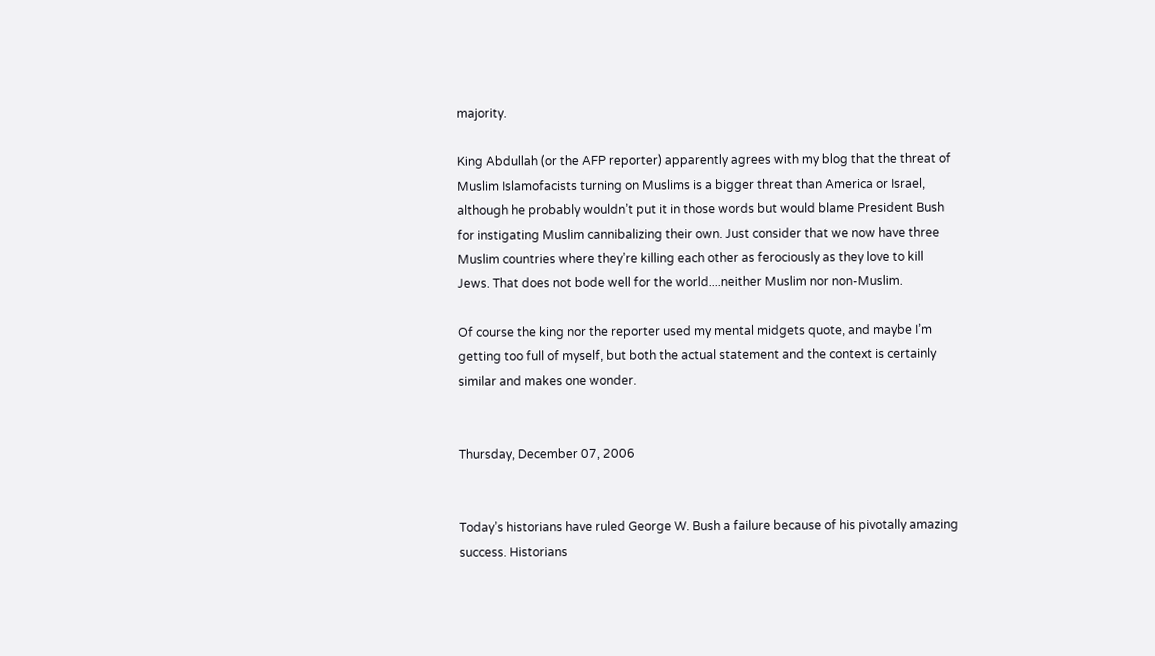majority.

King Abdullah (or the AFP reporter) apparently agrees with my blog that the threat of Muslim Islamofacists turning on Muslims is a bigger threat than America or Israel, although he probably wouldn’t put it in those words but would blame President Bush for instigating Muslim cannibalizing their own. Just consider that we now have three Muslim countries where they’re killing each other as ferociously as they love to kill Jews. That does not bode well for the world....neither Muslim nor non-Muslim.

Of course the king nor the reporter used my mental midgets quote, and maybe I’m getting too full of myself, but both the actual statement and the context is certainly similar and makes one wonder.


Thursday, December 07, 2006


Today’s historians have ruled George W. Bush a failure because of his pivotally amazing success. Historians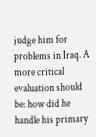judge him for problems in Iraq. A more critical evaluation should be: how did he handle his primary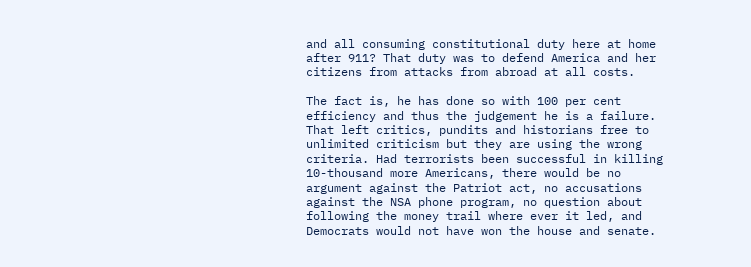and all consuming constitutional duty here at home after 911? That duty was to defend America and her citizens from attacks from abroad at all costs.

The fact is, he has done so with 100 per cent efficiency and thus the judgement he is a failure. That left critics, pundits and historians free to unlimited criticism but they are using the wrong criteria. Had terrorists been successful in killing 10-thousand more Americans, there would be no argument against the Patriot act, no accusations against the NSA phone program, no question about following the money trail where ever it led, and Democrats would not have won the house and senate.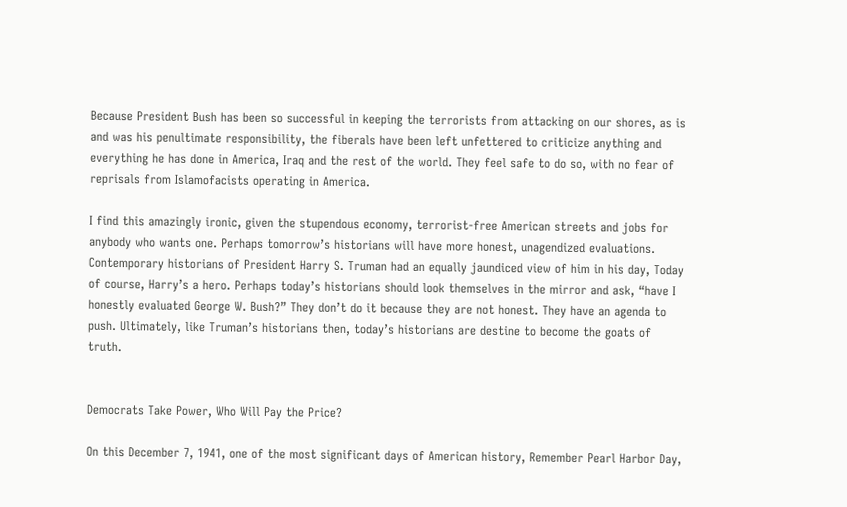Because President Bush has been so successful in keeping the terrorists from attacking on our shores, as is and was his penultimate responsibility, the fiberals have been left unfettered to criticize anything and everything he has done in America, Iraq and the rest of the world. They feel safe to do so, with no fear of reprisals from Islamofacists operating in America.

I find this amazingly ironic, given the stupendous economy, terrorist-free American streets and jobs for anybody who wants one. Perhaps tomorrow’s historians will have more honest, unagendized evaluations. Contemporary historians of President Harry S. Truman had an equally jaundiced view of him in his day, Today of course, Harry’s a hero. Perhaps today’s historians should look themselves in the mirror and ask, “have I honestly evaluated George W. Bush?” They don’t do it because they are not honest. They have an agenda to push. Ultimately, like Truman’s historians then, today’s historians are destine to become the goats of truth.


Democrats Take Power, Who Will Pay the Price?

On this December 7, 1941, one of the most significant days of American history, Remember Pearl Harbor Day,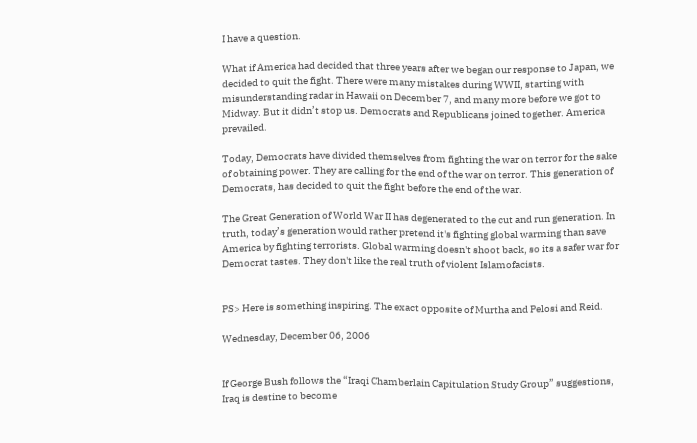I have a question.

What if America had decided that three years after we began our response to Japan, we decided to quit the fight. There were many mistakes during WWII, starting with misunderstanding radar in Hawaii on December 7, and many more before we got to Midway. But it didn’t stop us. Democrats and Republicans joined together. America prevailed.

Today, Democrats have divided themselves from fighting the war on terror for the sake of obtaining power. They are calling for the end of the war on terror. This generation of Democrats, has decided to quit the fight before the end of the war.

The Great Generation of World War II has degenerated to the cut and run generation. In truth, today’s generation would rather pretend it's fighting global warming than save America by fighting terrorists. Global warming doesn't shoot back, so its a safer war for Democrat tastes. They don't like the real truth of violent Islamofacists.


PS> Here is something inspiring. The exact opposite of Murtha and Pelosi and Reid.

Wednesday, December 06, 2006


If George Bush follows the “Iraqi Chamberlain Capitulation Study Group” suggestions, Iraq is destine to become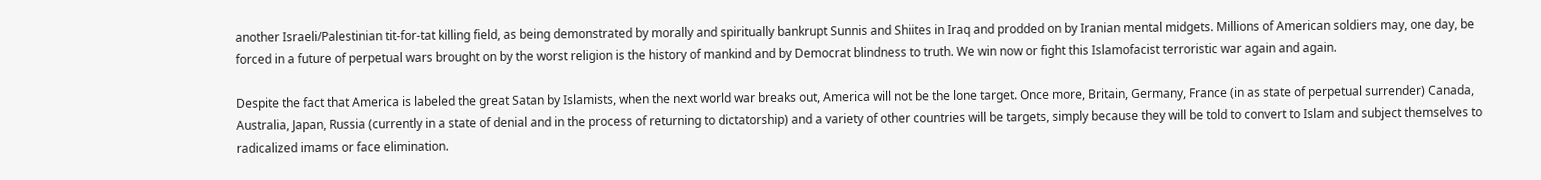another Israeli/Palestinian tit-for-tat killing field, as being demonstrated by morally and spiritually bankrupt Sunnis and Shiites in Iraq and prodded on by Iranian mental midgets. Millions of American soldiers may, one day, be forced in a future of perpetual wars brought on by the worst religion is the history of mankind and by Democrat blindness to truth. We win now or fight this Islamofacist terroristic war again and again.

Despite the fact that America is labeled the great Satan by Islamists, when the next world war breaks out, America will not be the lone target. Once more, Britain, Germany, France (in as state of perpetual surrender) Canada, Australia, Japan, Russia (currently in a state of denial and in the process of returning to dictatorship) and a variety of other countries will be targets, simply because they will be told to convert to Islam and subject themselves to radicalized imams or face elimination.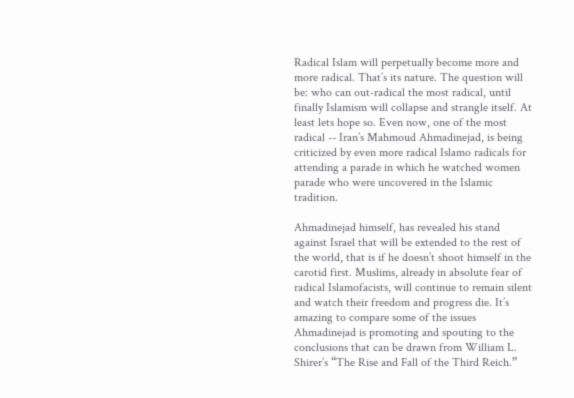Radical Islam will perpetually become more and more radical. That’s its nature. The question will be: who can out-radical the most radical, until finally Islamism will collapse and strangle itself. At least lets hope so. Even now, one of the most radical -- Iran’s Mahmoud Ahmadinejad, is being criticized by even more radical Islamo radicals for attending a parade in which he watched women parade who were uncovered in the Islamic tradition.

Ahmadinejad himself, has revealed his stand against Israel that will be extended to the rest of the world, that is if he doesn’t shoot himself in the carotid first. Muslims, already in absolute fear of radical Islamofacists, will continue to remain silent and watch their freedom and progress die. It’s amazing to compare some of the issues Ahmadinejad is promoting and spouting to the conclusions that can be drawn from William L. Shirer’s “The Rise and Fall of the Third Reich.”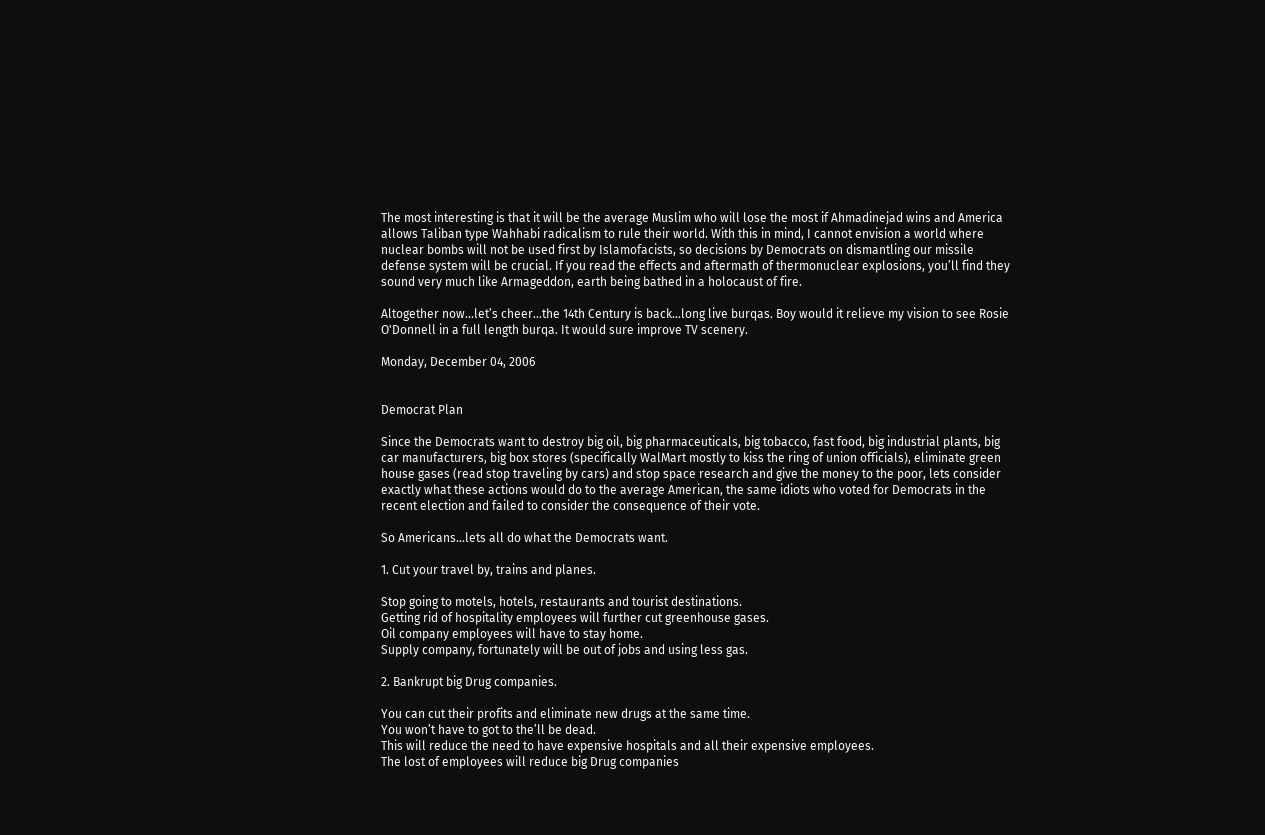The most interesting is that it will be the average Muslim who will lose the most if Ahmadinejad wins and America allows Taliban type Wahhabi radicalism to rule their world. With this in mind, I cannot envision a world where nuclear bombs will not be used first by Islamofacists, so decisions by Democrats on dismantling our missile defense system will be crucial. If you read the effects and aftermath of thermonuclear explosions, you’ll find they sound very much like Armageddon, earth being bathed in a holocaust of fire.

Altogether now...let’s cheer...the 14th Century is back...long live burqas. Boy would it relieve my vision to see Rosie O'Donnell in a full length burqa. It would sure improve TV scenery.

Monday, December 04, 2006


Democrat Plan

Since the Democrats want to destroy big oil, big pharmaceuticals, big tobacco, fast food, big industrial plants, big car manufacturers, big box stores (specifically WalMart mostly to kiss the ring of union officials), eliminate green house gases (read stop traveling by cars) and stop space research and give the money to the poor, lets consider exactly what these actions would do to the average American, the same idiots who voted for Democrats in the recent election and failed to consider the consequence of their vote.

So Americans...lets all do what the Democrats want.

1. Cut your travel by, trains and planes.

Stop going to motels, hotels, restaurants and tourist destinations.
Getting rid of hospitality employees will further cut greenhouse gases.
Oil company employees will have to stay home.
Supply company, fortunately will be out of jobs and using less gas.

2. Bankrupt big Drug companies.

You can cut their profits and eliminate new drugs at the same time.
You won’t have to got to the’ll be dead.
This will reduce the need to have expensive hospitals and all their expensive employees.
The lost of employees will reduce big Drug companies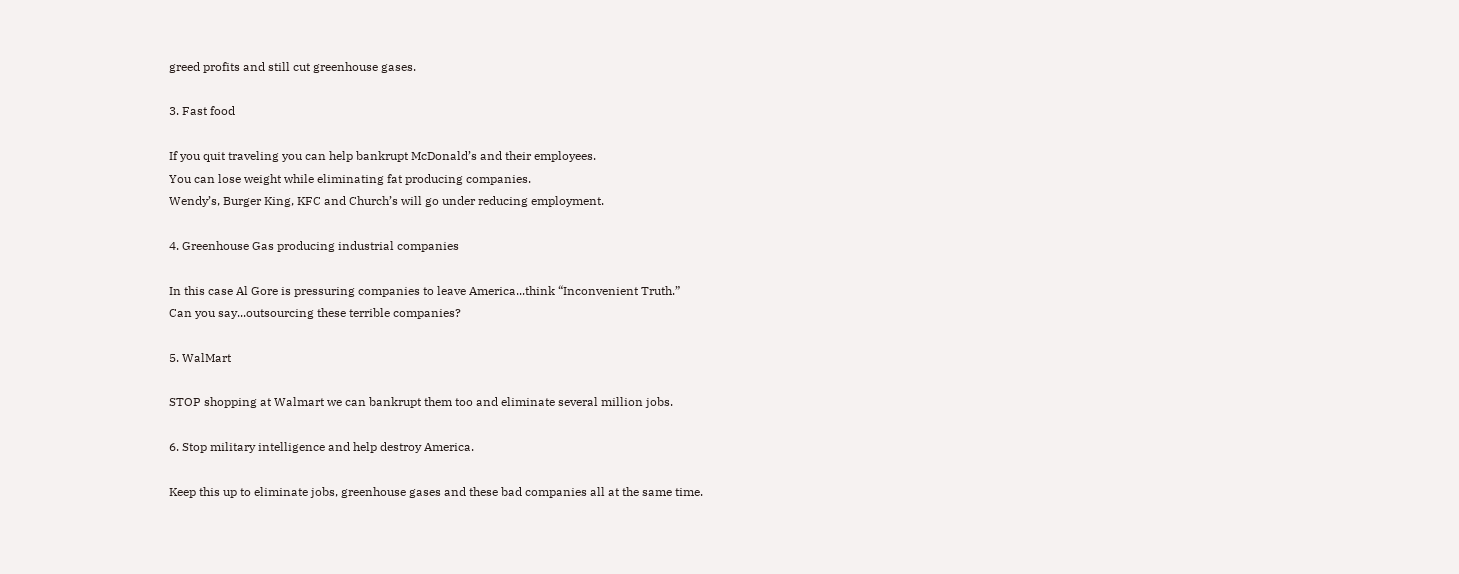greed profits and still cut greenhouse gases.

3. Fast food

If you quit traveling you can help bankrupt McDonald’s and their employees.
You can lose weight while eliminating fat producing companies.
Wendy’s, Burger King, KFC and Church’s will go under reducing employment.

4. Greenhouse Gas producing industrial companies

In this case Al Gore is pressuring companies to leave America...think “Inconvenient Truth.”
Can you say...outsourcing these terrible companies?

5. WalMart

STOP shopping at Walmart we can bankrupt them too and eliminate several million jobs.

6. Stop military intelligence and help destroy America.

Keep this up to eliminate jobs, greenhouse gases and these bad companies all at the same time.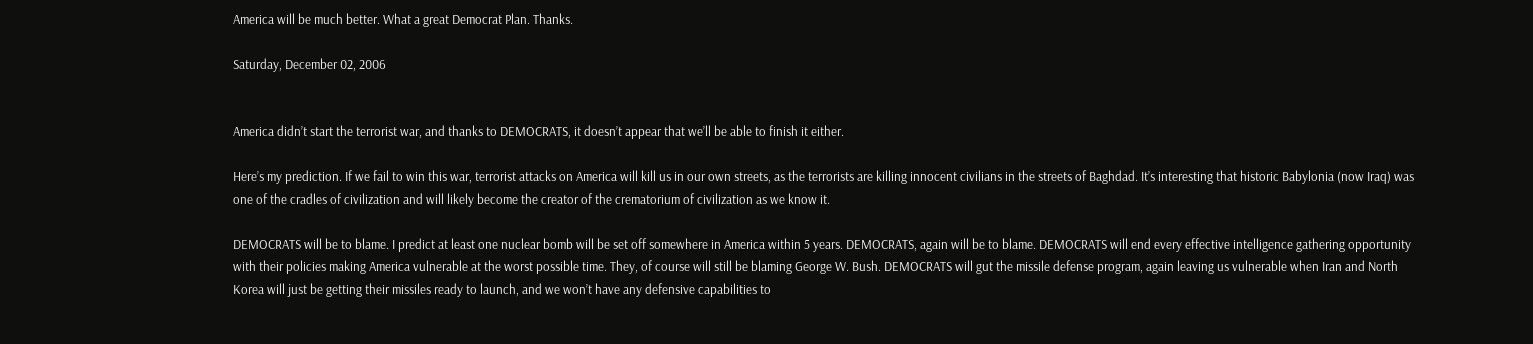America will be much better. What a great Democrat Plan. Thanks.

Saturday, December 02, 2006


America didn’t start the terrorist war, and thanks to DEMOCRATS, it doesn’t appear that we’ll be able to finish it either.

Here’s my prediction. If we fail to win this war, terrorist attacks on America will kill us in our own streets, as the terrorists are killing innocent civilians in the streets of Baghdad. It’s interesting that historic Babylonia (now Iraq) was one of the cradles of civilization and will likely become the creator of the crematorium of civilization as we know it.

DEMOCRATS will be to blame. I predict at least one nuclear bomb will be set off somewhere in America within 5 years. DEMOCRATS, again will be to blame. DEMOCRATS will end every effective intelligence gathering opportunity with their policies making America vulnerable at the worst possible time. They, of course will still be blaming George W. Bush. DEMOCRATS will gut the missile defense program, again leaving us vulnerable when Iran and North Korea will just be getting their missiles ready to launch, and we won’t have any defensive capabilities to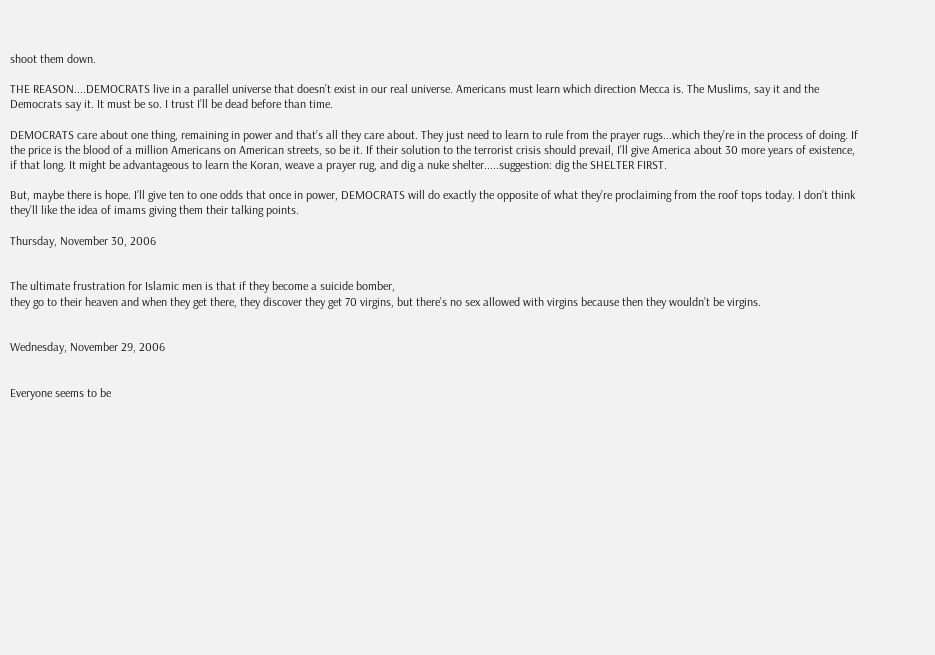shoot them down.

THE REASON....DEMOCRATS live in a parallel universe that doesn’t exist in our real universe. Americans must learn which direction Mecca is. The Muslims, say it and the Democrats say it. It must be so. I trust I’ll be dead before than time.

DEMOCRATS care about one thing, remaining in power and that’s all they care about. They just need to learn to rule from the prayer rugs...which they’re in the process of doing. If the price is the blood of a million Americans on American streets, so be it. If their solution to the terrorist crisis should prevail, I’ll give America about 30 more years of existence, if that long. It might be advantageous to learn the Koran, weave a prayer rug, and dig a nuke shelter.....suggestion: dig the SHELTER FIRST.

But, maybe there is hope. I’ll give ten to one odds that once in power, DEMOCRATS will do exactly the opposite of what they’re proclaiming from the roof tops today. I don’t think they’ll like the idea of imams giving them their talking points.

Thursday, November 30, 2006


The ultimate frustration for Islamic men is that if they become a suicide bomber,
they go to their heaven and when they get there, they discover they get 70 virgins, but there’s no sex allowed with virgins because then they wouldn’t be virgins.


Wednesday, November 29, 2006


Everyone seems to be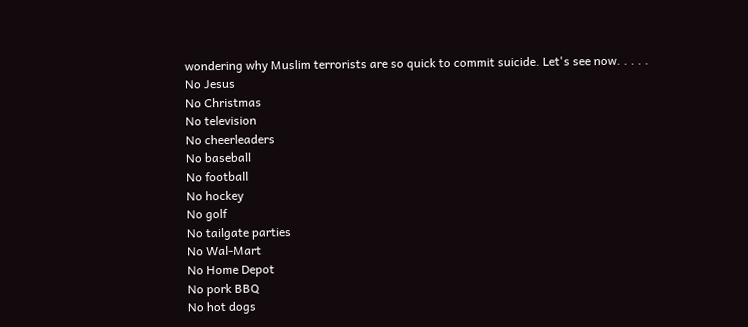wondering why Muslim terrorists are so quick to commit suicide. Let's see now. . . . .
No Jesus
No Christmas
No television
No cheerleaders
No baseball
No football
No hockey
No golf
No tailgate parties
No Wal-Mart
No Home Depot
No pork BBQ
No hot dogs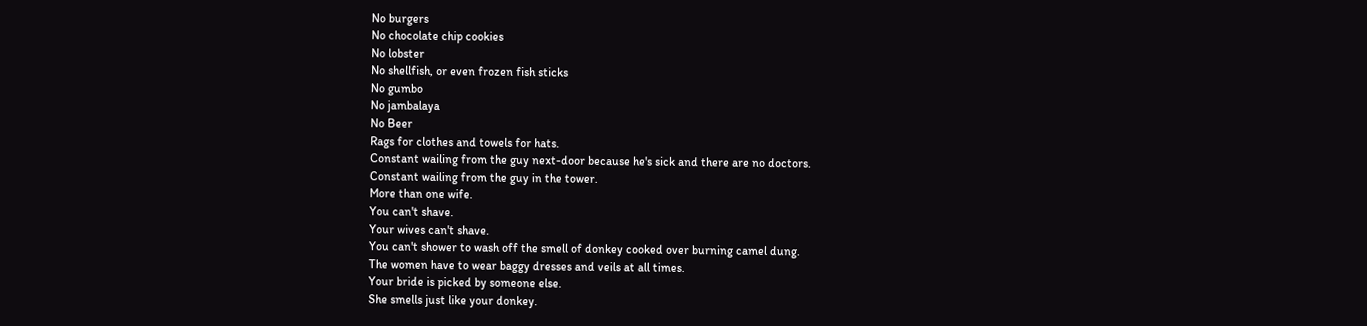No burgers
No chocolate chip cookies
No lobster
No shellfish, or even frozen fish sticks
No gumbo
No jambalaya
No Beer
Rags for clothes and towels for hats.
Constant wailing from the guy next-door because he's sick and there are no doctors.
Constant wailing from the guy in the tower.
More than one wife.
You can't shave.
Your wives can't shave.
You can't shower to wash off the smell of donkey cooked over burning camel dung.
The women have to wear baggy dresses and veils at all times.
Your bride is picked by someone else.
She smells just like your donkey.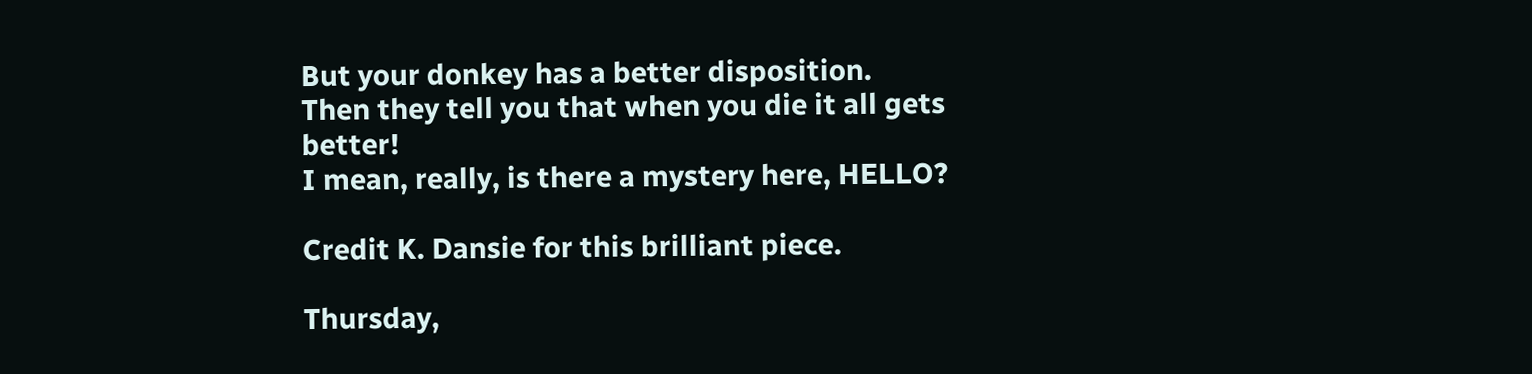But your donkey has a better disposition.
Then they tell you that when you die it all gets better!
I mean, really, is there a mystery here, HELLO?

Credit K. Dansie for this brilliant piece.

Thursday,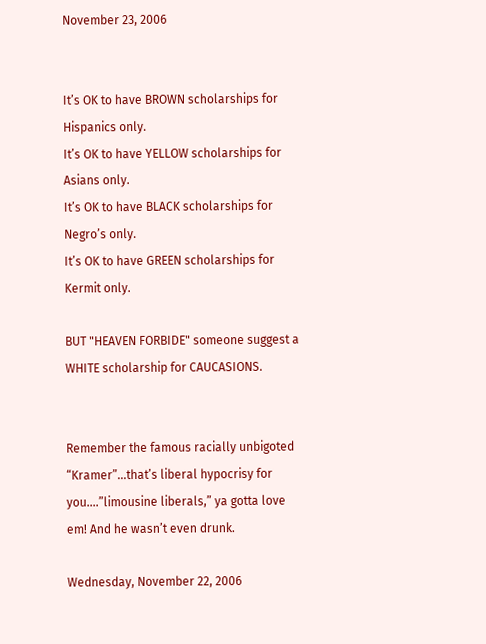November 23, 2006


It’s OK to have BROWN scholarships for Hispanics only.
It’s OK to have YELLOW scholarships for Asians only.
It’s OK to have BLACK scholarships for Negro’s only.
It’s OK to have GREEN scholarships for Kermit only.

BUT "HEAVEN FORBIDE" someone suggest a WHITE scholarship for CAUCASIONS.


Remember the famous racially unbigoted “Kramer”...that’s liberal hypocrisy for you....”limousine liberals,” ya gotta love em! And he wasn’t even drunk.

Wednesday, November 22, 2006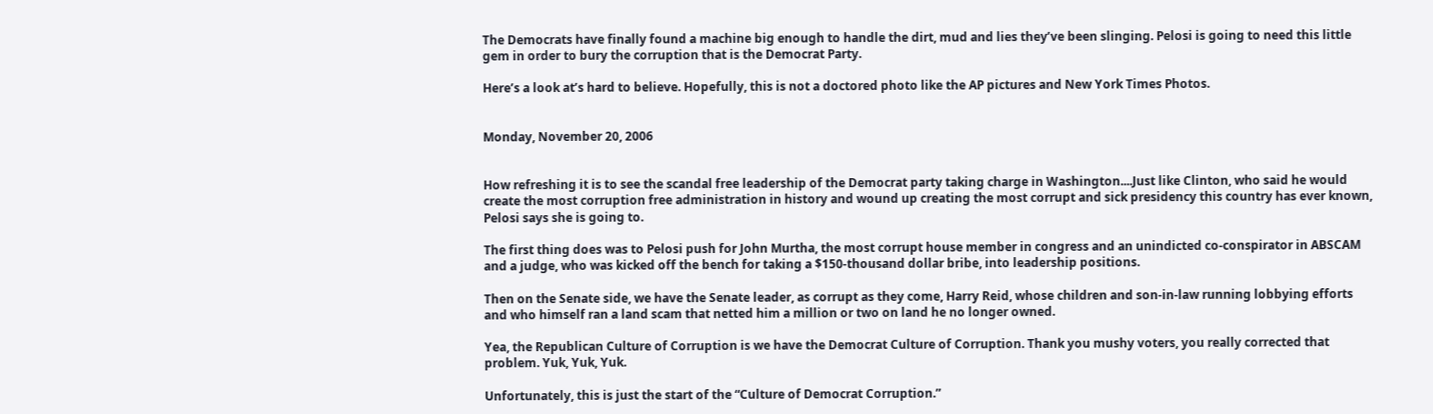The Democrats have finally found a machine big enough to handle the dirt, mud and lies they’ve been slinging. Pelosi is going to need this little gem in order to bury the corruption that is the Democrat Party.

Here’s a look at’s hard to believe. Hopefully, this is not a doctored photo like the AP pictures and New York Times Photos.


Monday, November 20, 2006


How refreshing it is to see the scandal free leadership of the Democrat party taking charge in Washington....Just like Clinton, who said he would create the most corruption free administration in history and wound up creating the most corrupt and sick presidency this country has ever known, Pelosi says she is going to.

The first thing does was to Pelosi push for John Murtha, the most corrupt house member in congress and an unindicted co-conspirator in ABSCAM and a judge, who was kicked off the bench for taking a $150-thousand dollar bribe, into leadership positions.

Then on the Senate side, we have the Senate leader, as corrupt as they come, Harry Reid, whose children and son-in-law running lobbying efforts and who himself ran a land scam that netted him a million or two on land he no longer owned.

Yea, the Republican Culture of Corruption is we have the Democrat Culture of Corruption. Thank you mushy voters, you really corrected that problem. Yuk, Yuk, Yuk.

Unfortunately, this is just the start of the “Culture of Democrat Corruption.”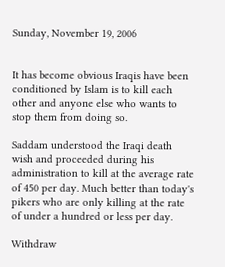Sunday, November 19, 2006


It has become obvious Iraqis have been conditioned by Islam is to kill each other and anyone else who wants to stop them from doing so.

Saddam understood the Iraqi death wish and proceeded during his administration to kill at the average rate of 450 per day. Much better than today's pikers who are only killing at the rate of under a hundred or less per day.

Withdraw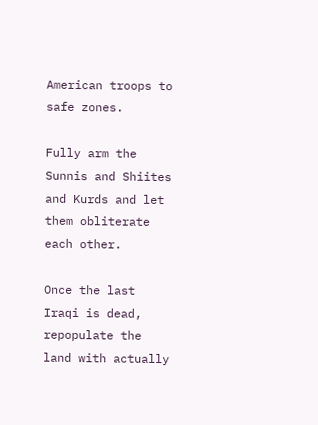American troops to safe zones.

Fully arm the Sunnis and Shiites and Kurds and let them obliterate each other.

Once the last Iraqi is dead, repopulate the land with actually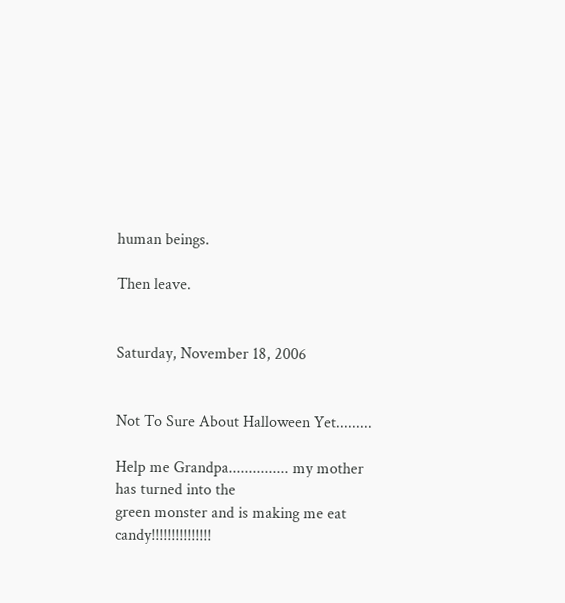human beings.

Then leave.


Saturday, November 18, 2006


Not To Sure About Halloween Yet.........

Help me Grandpa............... my mother has turned into the
green monster and is making me eat candy!!!!!!!!!!!!!!!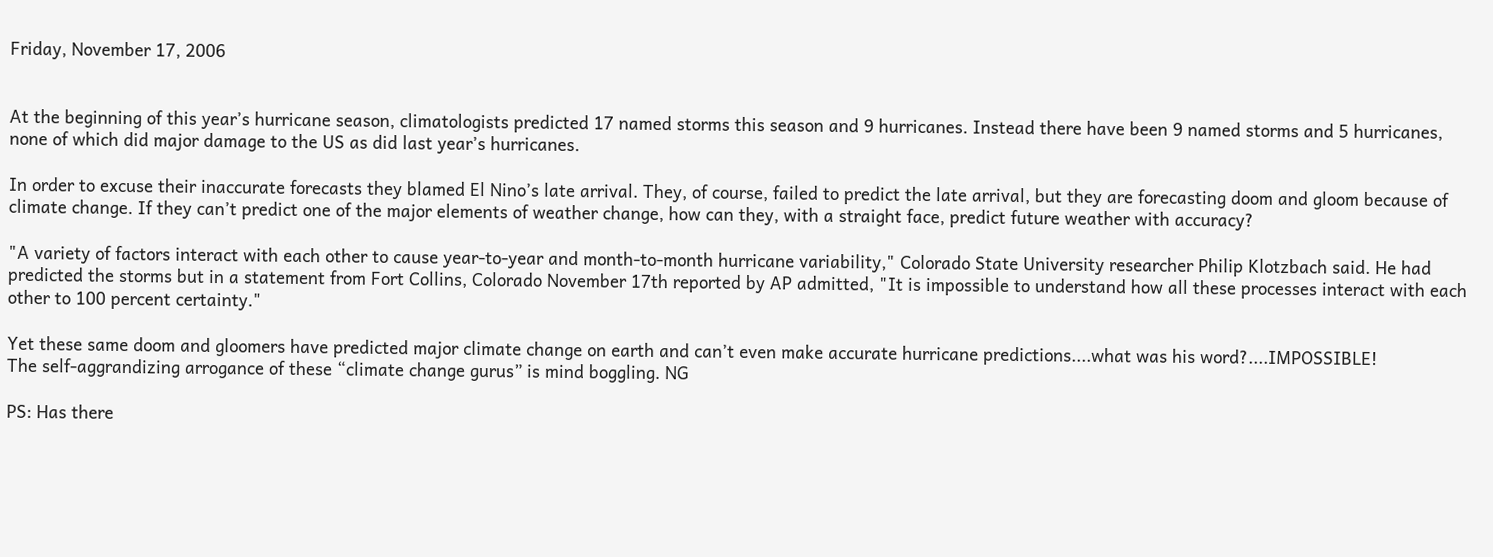Friday, November 17, 2006


At the beginning of this year’s hurricane season, climatologists predicted 17 named storms this season and 9 hurricanes. Instead there have been 9 named storms and 5 hurricanes, none of which did major damage to the US as did last year’s hurricanes.

In order to excuse their inaccurate forecasts they blamed El Nino’s late arrival. They, of course, failed to predict the late arrival, but they are forecasting doom and gloom because of climate change. If they can’t predict one of the major elements of weather change, how can they, with a straight face, predict future weather with accuracy?

"A variety of factors interact with each other to cause year-to-year and month-to-month hurricane variability," Colorado State University researcher Philip Klotzbach said. He had predicted the storms but in a statement from Fort Collins, Colorado November 17th reported by AP admitted, "It is impossible to understand how all these processes interact with each other to 100 percent certainty."

Yet these same doom and gloomers have predicted major climate change on earth and can’t even make accurate hurricane predictions....what was his word?....IMPOSSIBLE!
The self-aggrandizing arrogance of these “climate change gurus” is mind boggling. NG

PS: Has there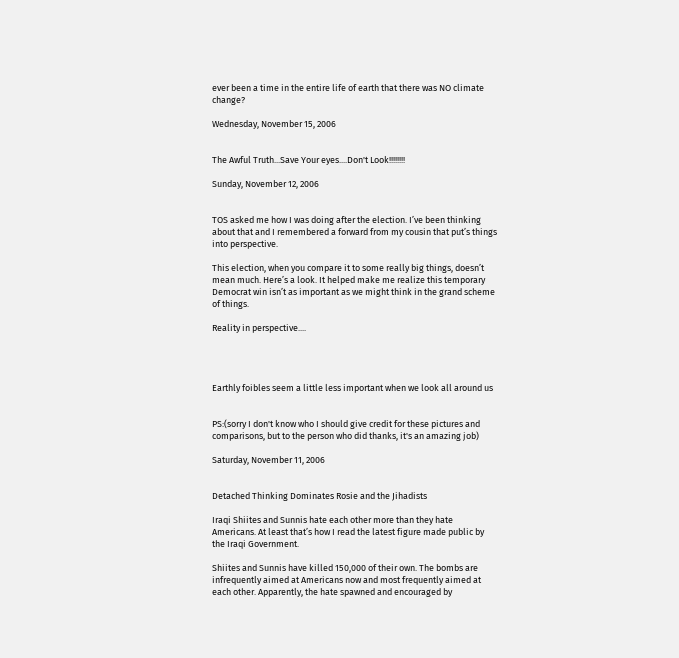ever been a time in the entire life of earth that there was NO climate change?

Wednesday, November 15, 2006


The Awful Truth...Save Your eyes....Don't Look!!!!!!!!

Sunday, November 12, 2006


TOS asked me how I was doing after the election. I’ve been thinking about that and I remembered a forward from my cousin that put’s things into perspective.

This election, when you compare it to some really big things, doesn’t mean much. Here’s a look. It helped make me realize this temporary Democrat win isn’t as important as we might think in the grand scheme of things.

Reality in perspective....




Earthly foibles seem a little less important when we look all around us


PS:(sorry I don't know who I should give credit for these pictures and comparisons, but to the person who did thanks, it's an amazing job)

Saturday, November 11, 2006


Detached Thinking Dominates Rosie and the Jihadists

Iraqi Shiites and Sunnis hate each other more than they hate Americans. At least that’s how I read the latest figure made public by the Iraqi Government.

Shiites and Sunnis have killed 150,000 of their own. The bombs are infrequently aimed at Americans now and most frequently aimed at each other. Apparently, the hate spawned and encouraged by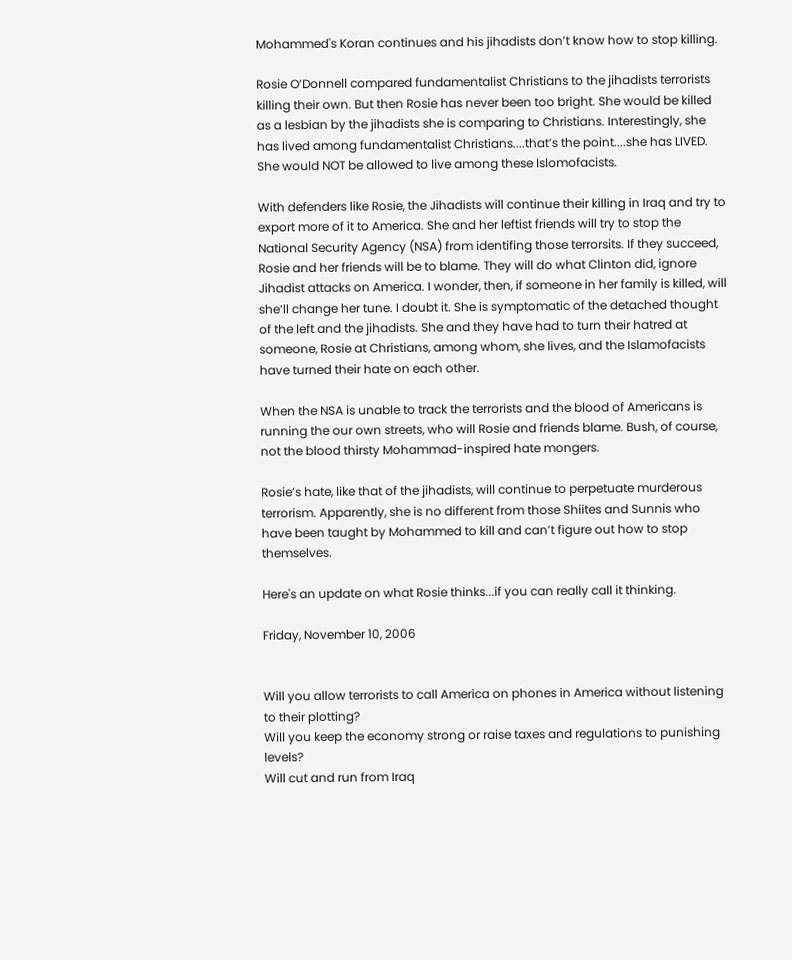Mohammed's Koran continues and his jihadists don’t know how to stop killing.

Rosie O’Donnell compared fundamentalist Christians to the jihadists terrorists killing their own. But then Rosie has never been too bright. She would be killed as a lesbian by the jihadists she is comparing to Christians. Interestingly, she has lived among fundamentalist Christians....that’s the point....she has LIVED. She would NOT be allowed to live among these Islomofacists.

With defenders like Rosie, the Jihadists will continue their killing in Iraq and try to export more of it to America. She and her leftist friends will try to stop the National Security Agency (NSA) from identifing those terrorsits. If they succeed, Rosie and her friends will be to blame. They will do what Clinton did, ignore Jihadist attacks on America. I wonder, then, if someone in her family is killed, will she’ll change her tune. I doubt it. She is symptomatic of the detached thought of the left and the jihadists. She and they have had to turn their hatred at someone, Rosie at Christians, among whom, she lives, and the Islamofacists have turned their hate on each other.

When the NSA is unable to track the terrorists and the blood of Americans is running the our own streets, who will Rosie and friends blame. Bush, of course, not the blood thirsty Mohammad-inspired hate mongers.

Rosie’s hate, like that of the jihadists, will continue to perpetuate murderous terrorism. Apparently, she is no different from those Shiites and Sunnis who have been taught by Mohammed to kill and can’t figure out how to stop themselves.

Here's an update on what Rosie thinks...if you can really call it thinking.

Friday, November 10, 2006


Will you allow terrorists to call America on phones in America without listening to their plotting?
Will you keep the economy strong or raise taxes and regulations to punishing levels?
Will cut and run from Iraq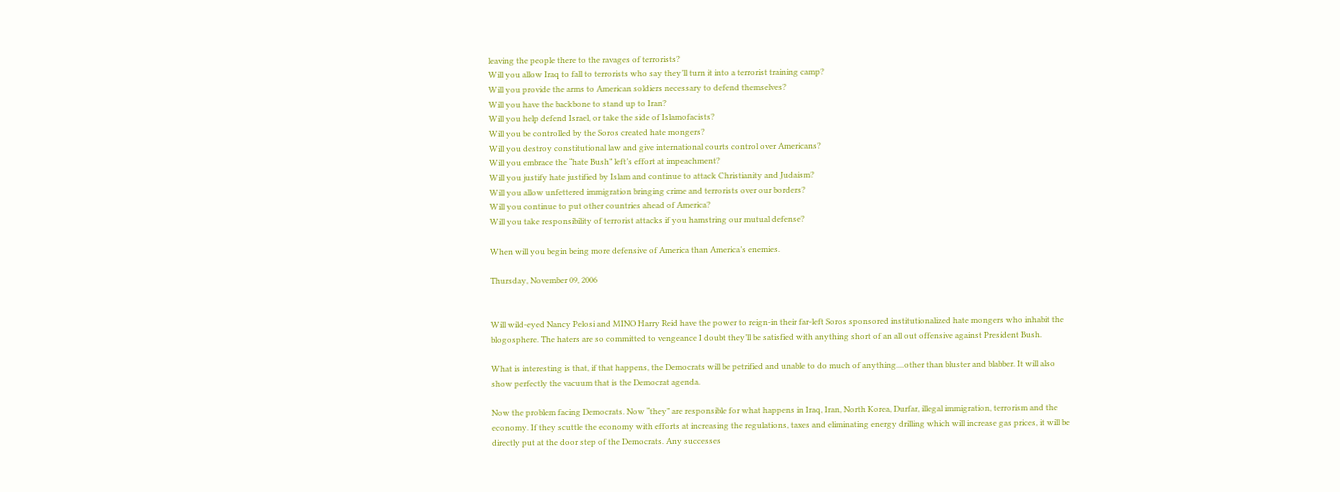leaving the people there to the ravages of terrorists?
Will you allow Iraq to fall to terrorists who say they’ll turn it into a terrorist training camp?
Will you provide the arms to American soldiers necessary to defend themselves?
Will you have the backbone to stand up to Iran?
Will you help defend Israel, or take the side of Islamofacists?
Will you be controlled by the Soros created hate mongers?
Will you destroy constitutional law and give international courts control over Americans?
Will you embrace the “hate Bush” left’s effort at impeachment?
Will you justify hate justified by Islam and continue to attack Christianity and Judaism?
Will you allow unfettered immigration bringing crime and terrorists over our borders?
Will you continue to put other countries ahead of America?
Will you take responsibility of terrorist attacks if you hamstring our mutual defense?

When will you begin being more defensive of America than America’s enemies.

Thursday, November 09, 2006


Will wild-eyed Nancy Pelosi and MINO Harry Reid have the power to reign-in their far-left Soros sponsored institutionalized hate mongers who inhabit the blogosphere. The haters are so committed to vengeance I doubt they’ll be satisfied with anything short of an all out offensive against President Bush.

What is interesting is that, if that happens, the Democrats will be petrified and unable to do much of anything....other than bluster and blabber. It will also show perfectly the vacuum that is the Democrat agenda.

Now the problem facing Democrats. Now “they” are responsible for what happens in Iraq, Iran, North Korea, Durfar, illegal immigration, terrorism and the economy. If they scuttle the economy with efforts at increasing the regulations, taxes and eliminating energy drilling which will increase gas prices, it will be directly put at the door step of the Democrats. Any successes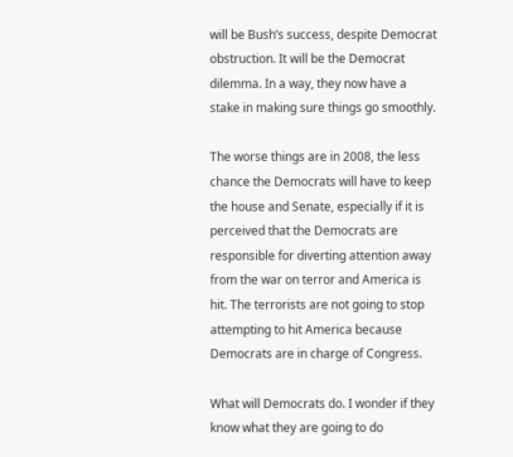will be Bush’s success, despite Democrat obstruction. It will be the Democrat dilemma. In a way, they now have a stake in making sure things go smoothly.

The worse things are in 2008, the less chance the Democrats will have to keep the house and Senate, especially if it is perceived that the Democrats are responsible for diverting attention away from the war on terror and America is hit. The terrorists are not going to stop attempting to hit America because Democrats are in charge of Congress.

What will Democrats do. I wonder if they know what they are going to do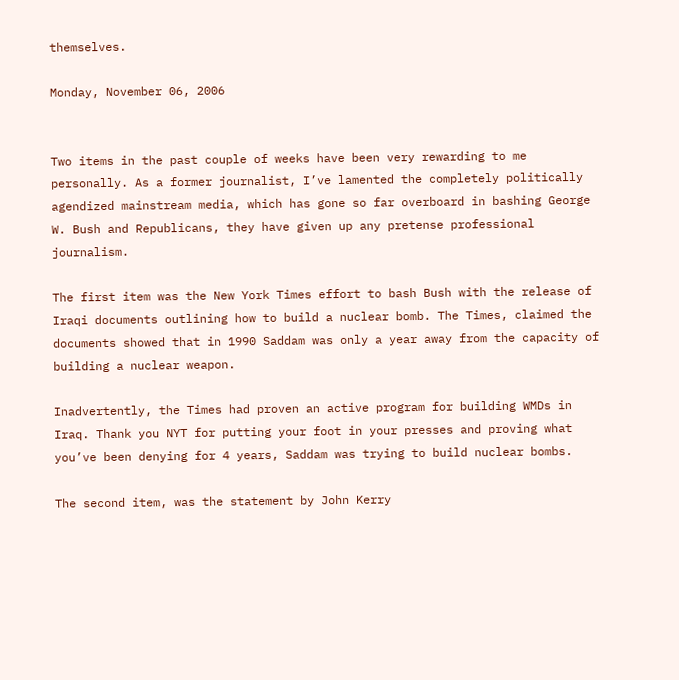themselves.

Monday, November 06, 2006


Two items in the past couple of weeks have been very rewarding to me personally. As a former journalist, I’ve lamented the completely politically agendized mainstream media, which has gone so far overboard in bashing George W. Bush and Republicans, they have given up any pretense professional journalism.

The first item was the New York Times effort to bash Bush with the release of Iraqi documents outlining how to build a nuclear bomb. The Times, claimed the documents showed that in 1990 Saddam was only a year away from the capacity of building a nuclear weapon.

Inadvertently, the Times had proven an active program for building WMDs in Iraq. Thank you NYT for putting your foot in your presses and proving what you’ve been denying for 4 years, Saddam was trying to build nuclear bombs.

The second item, was the statement by John Kerry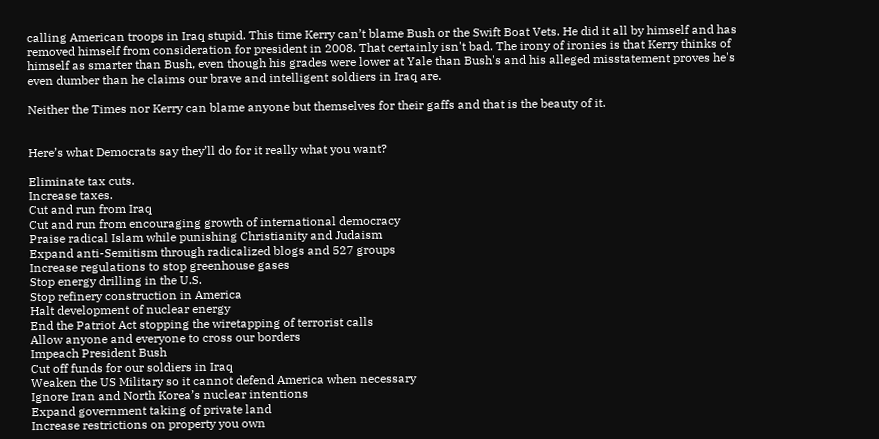calling American troops in Iraq stupid. This time Kerry can’t blame Bush or the Swift Boat Vets. He did it all by himself and has removed himself from consideration for president in 2008. That certainly isn't bad. The irony of ironies is that Kerry thinks of himself as smarter than Bush, even though his grades were lower at Yale than Bush's and his alleged misstatement proves he's even dumber than he claims our brave and intelligent soldiers in Iraq are.

Neither the Times nor Kerry can blame anyone but themselves for their gaffs and that is the beauty of it.


Here’s what Democrats say they’ll do for it really what you want?

Eliminate tax cuts.
Increase taxes.
Cut and run from Iraq
Cut and run from encouraging growth of international democracy
Praise radical Islam while punishing Christianity and Judaism
Expand anti-Semitism through radicalized blogs and 527 groups
Increase regulations to stop greenhouse gases
Stop energy drilling in the U.S.
Stop refinery construction in America
Halt development of nuclear energy
End the Patriot Act stopping the wiretapping of terrorist calls
Allow anyone and everyone to cross our borders
Impeach President Bush
Cut off funds for our soldiers in Iraq
Weaken the US Military so it cannot defend America when necessary
Ignore Iran and North Korea’s nuclear intentions
Expand government taking of private land
Increase restrictions on property you own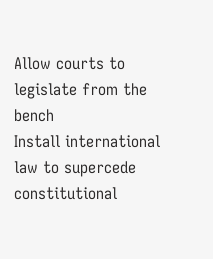Allow courts to legislate from the bench
Install international law to supercede constitutional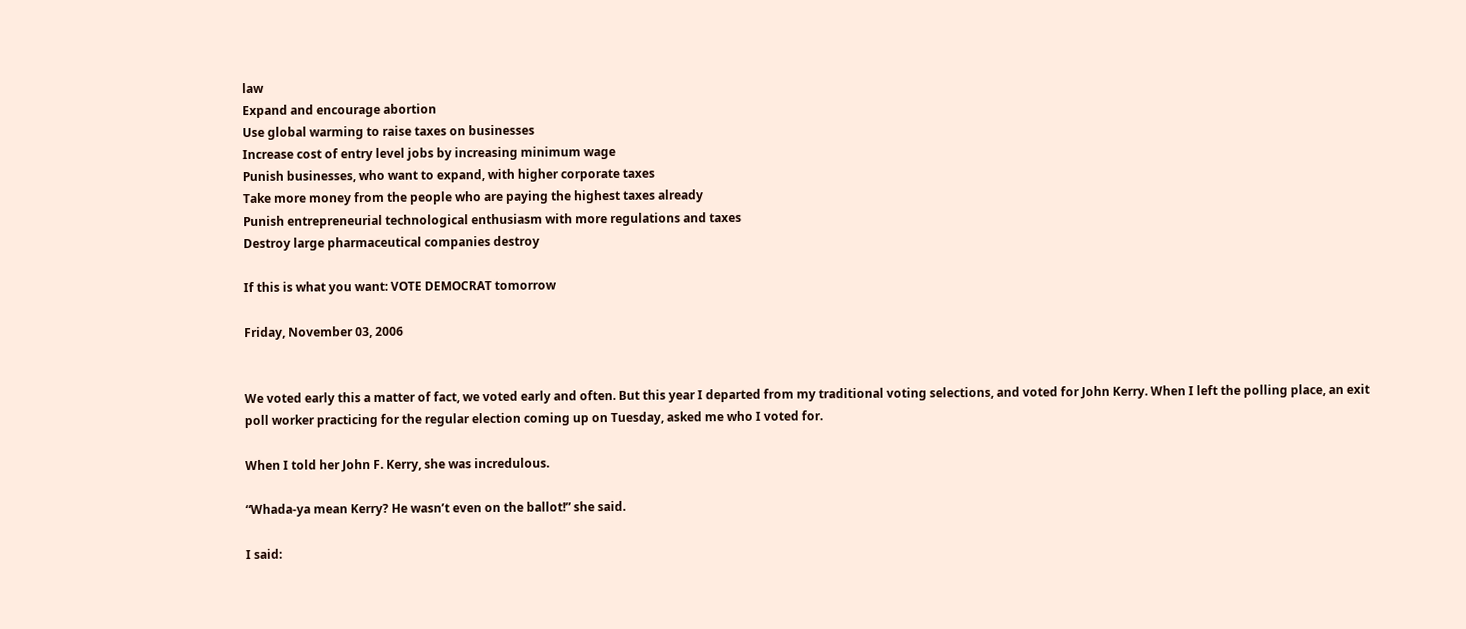law
Expand and encourage abortion
Use global warming to raise taxes on businesses
Increase cost of entry level jobs by increasing minimum wage
Punish businesses, who want to expand, with higher corporate taxes
Take more money from the people who are paying the highest taxes already
Punish entrepreneurial technological enthusiasm with more regulations and taxes
Destroy large pharmaceutical companies destroy

If this is what you want: VOTE DEMOCRAT tomorrow

Friday, November 03, 2006


We voted early this a matter of fact, we voted early and often. But this year I departed from my traditional voting selections, and voted for John Kerry. When I left the polling place, an exit poll worker practicing for the regular election coming up on Tuesday, asked me who I voted for.

When I told her John F. Kerry, she was incredulous.

“Whada-ya mean Kerry? He wasn’t even on the ballot!” she said.

I said: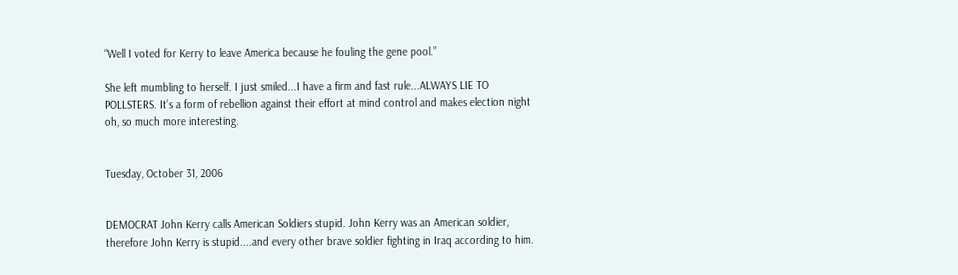“Well I voted for Kerry to leave America because he fouling the gene pool.”

She left mumbling to herself. I just smiled...I have a firm and fast rule...ALWAYS LIE TO POLLSTERS. It’s a form of rebellion against their effort at mind control and makes election night oh, so much more interesting.


Tuesday, October 31, 2006


DEMOCRAT John Kerry calls American Soldiers stupid. John Kerry was an American soldier, therefore John Kerry is stupid....and every other brave soldier fighting in Iraq according to him.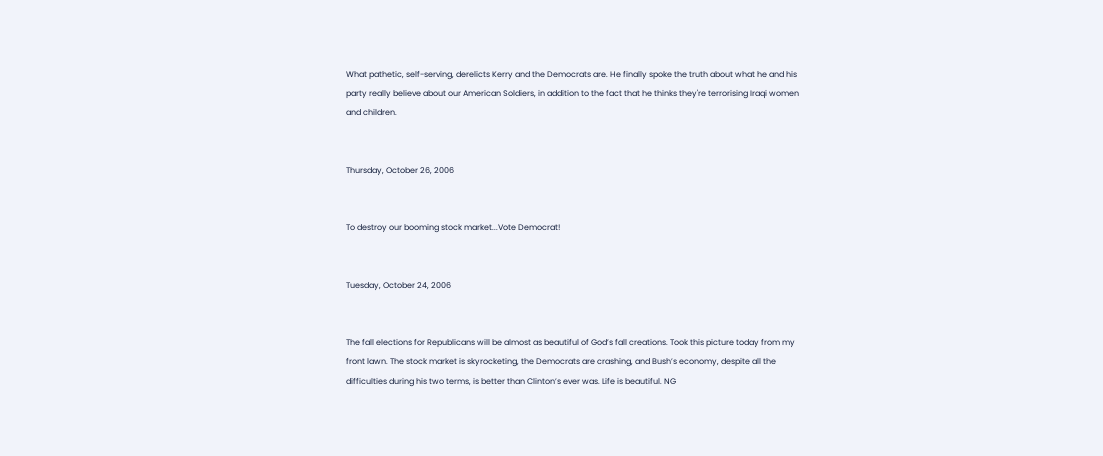What pathetic, self-serving, derelicts Kerry and the Democrats are. He finally spoke the truth about what he and his party really believe about our American Soldiers, in addition to the fact that he thinks they're terrorising Iraqi women and children.


Thursday, October 26, 2006


To destroy our booming stock market...Vote Democrat!


Tuesday, October 24, 2006


The fall elections for Republicans will be almost as beautiful of God’s fall creations. Took this picture today from my front lawn. The stock market is skyrocketing, the Democrats are crashing, and Bush’s economy, despite all the difficulties during his two terms, is better than Clinton’s ever was. Life is beautiful. NG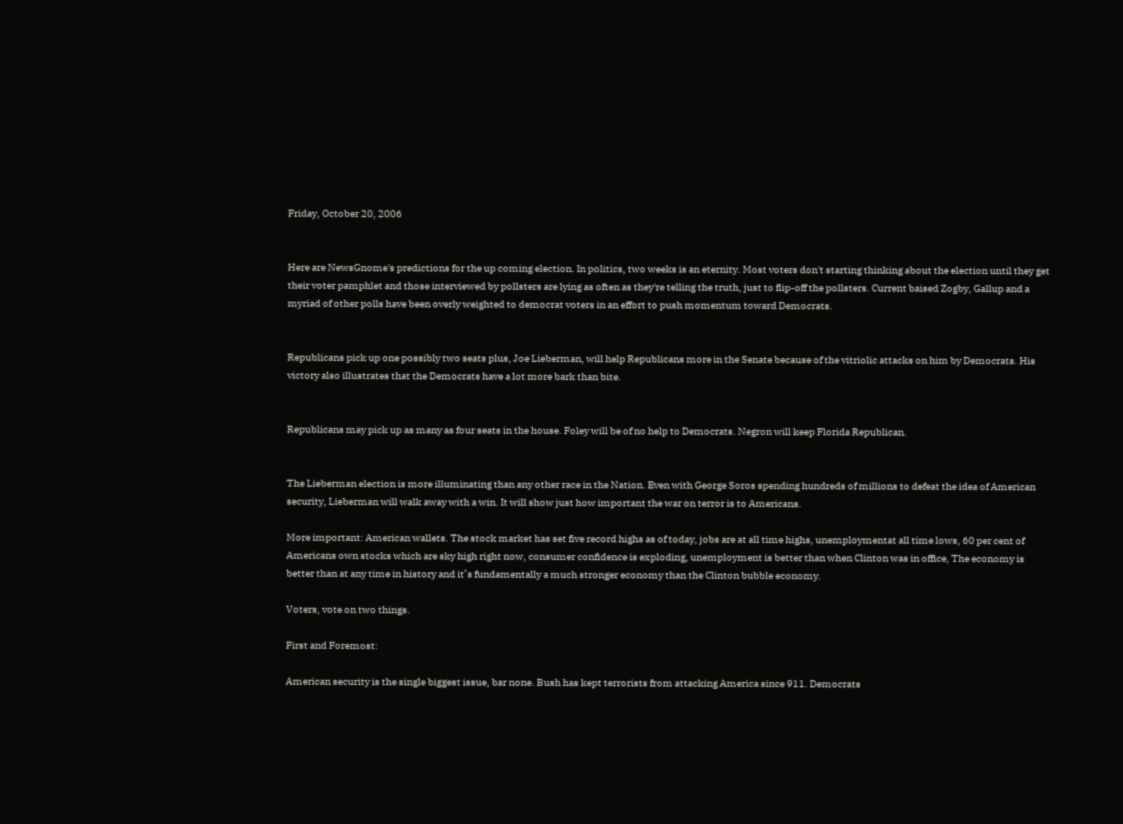Friday, October 20, 2006


Here are NewsGnome's predictions for the up coming election. In politics, two weeks is an eternity. Most voters don't starting thinking about the election until they get their voter pamphlet and those interviewed by pollsters are lying as often as they're telling the truth, just to flip-off the pollsters. Current baised Zogby, Gallup and a myriad of other polls have been overly weighted to democrat voters in an effort to push momentum toward Democrats.


Republicans pick up one possibly two seats plus, Joe Lieberman, will help Republicans more in the Senate because of the vitriolic attacks on him by Democrats. His victory also illustrates that the Democrats have a lot more bark than bite.


Republicans may pick up as many as four seats in the house. Foley will be of no help to Democrats. Negron will keep Florida Republican.


The Lieberman election is more illuminating than any other race in the Nation. Even with George Soros spending hundreds of millions to defeat the idea of American security, Lieberman will walk away with a win. It will show just how important the war on terror is to Americans.

More important: American wallets. The stock market has set five record highs as of today, jobs are at all time highs, unemploymentat all time lows, 60 per cent of Americans own stocks which are sky high right now, consumer confidence is exploding, unemployment is better than when Clinton was in office, The economy is better than at any time in history and it’s fundamentally a much stronger economy than the Clinton bubble economy.

Voters, vote on two things.

First and Foremost:

American security is the single biggest issue, bar none. Bush has kept terrorists from attacking America since 911. Democrats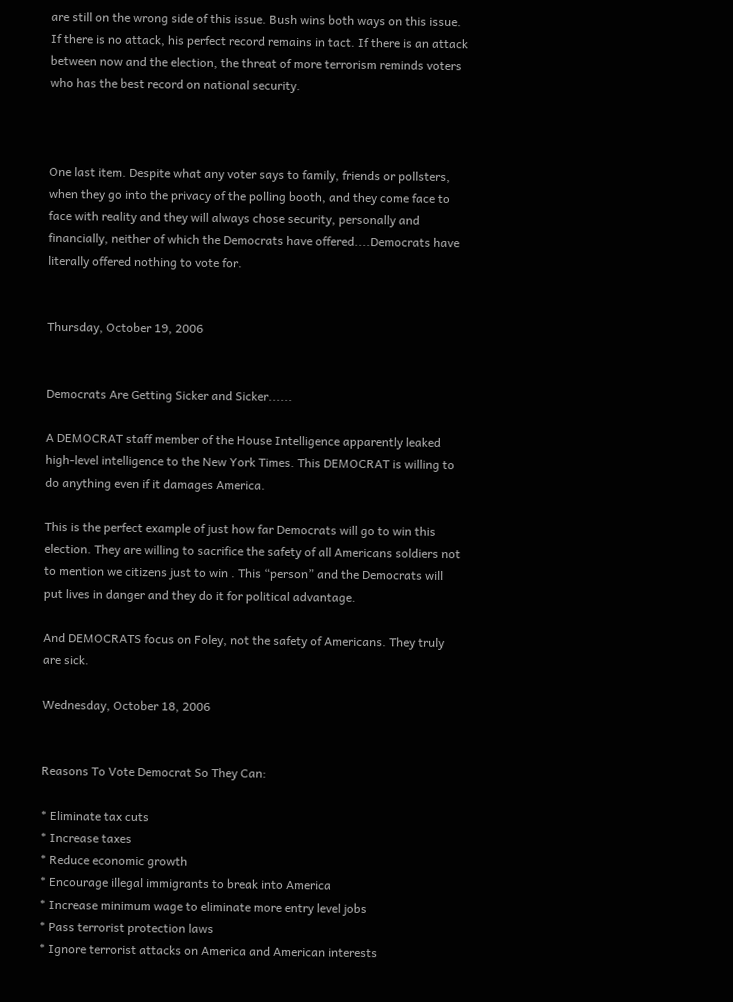are still on the wrong side of this issue. Bush wins both ways on this issue. If there is no attack, his perfect record remains in tact. If there is an attack between now and the election, the threat of more terrorism reminds voters who has the best record on national security.



One last item. Despite what any voter says to family, friends or pollsters, when they go into the privacy of the polling booth, and they come face to face with reality and they will always chose security, personally and financially, neither of which the Democrats have offered....Democrats have literally offered nothing to vote for.


Thursday, October 19, 2006


Democrats Are Getting Sicker and Sicker......

A DEMOCRAT staff member of the House Intelligence apparently leaked high-level intelligence to the New York Times. This DEMOCRAT is willing to do anything even if it damages America.

This is the perfect example of just how far Democrats will go to win this election. They are willing to sacrifice the safety of all Americans soldiers not to mention we citizens just to win . This “person” and the Democrats will put lives in danger and they do it for political advantage.

And DEMOCRATS focus on Foley, not the safety of Americans. They truly are sick.

Wednesday, October 18, 2006


Reasons To Vote Democrat So They Can:

* Eliminate tax cuts
* Increase taxes
* Reduce economic growth
* Encourage illegal immigrants to break into America
* Increase minimum wage to eliminate more entry level jobs
* Pass terrorist protection laws
* Ignore terrorist attacks on America and American interests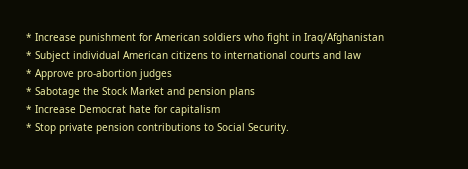* Increase punishment for American soldiers who fight in Iraq/Afghanistan
* Subject individual American citizens to international courts and law
* Approve pro-abortion judges
* Sabotage the Stock Market and pension plans
* Increase Democrat hate for capitalism
* Stop private pension contributions to Social Security.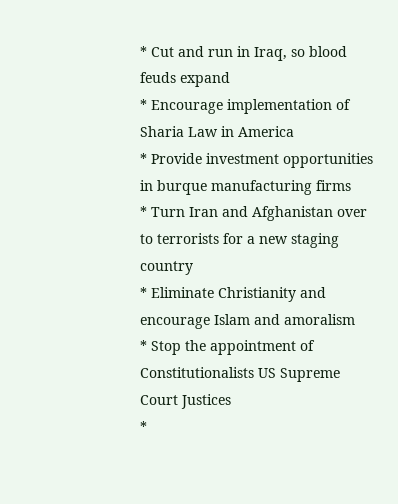* Cut and run in Iraq, so blood feuds expand
* Encourage implementation of Sharia Law in America
* Provide investment opportunities in burque manufacturing firms
* Turn Iran and Afghanistan over to terrorists for a new staging country
* Eliminate Christianity and encourage Islam and amoralism
* Stop the appointment of Constitutionalists US Supreme Court Justices
*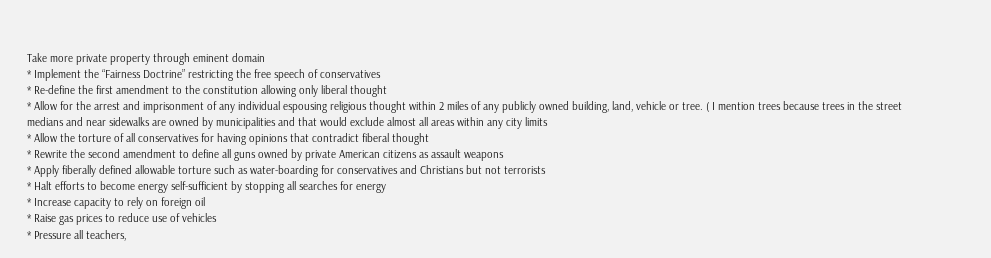Take more private property through eminent domain
* Implement the “Fairness Doctrine” restricting the free speech of conservatives
* Re-define the first amendment to the constitution allowing only liberal thought
* Allow for the arrest and imprisonment of any individual espousing religious thought within 2 miles of any publicly owned building, land, vehicle or tree. ( I mention trees because trees in the street medians and near sidewalks are owned by municipalities and that would exclude almost all areas within any city limits
* Allow the torture of all conservatives for having opinions that contradict fiberal thought
* Rewrite the second amendment to define all guns owned by private American citizens as assault weapons
* Apply fiberally defined allowable torture such as water-boarding for conservatives and Christians but not terrorists
* Halt efforts to become energy self-sufficient by stopping all searches for energy
* Increase capacity to rely on foreign oil
* Raise gas prices to reduce use of vehicles
* Pressure all teachers,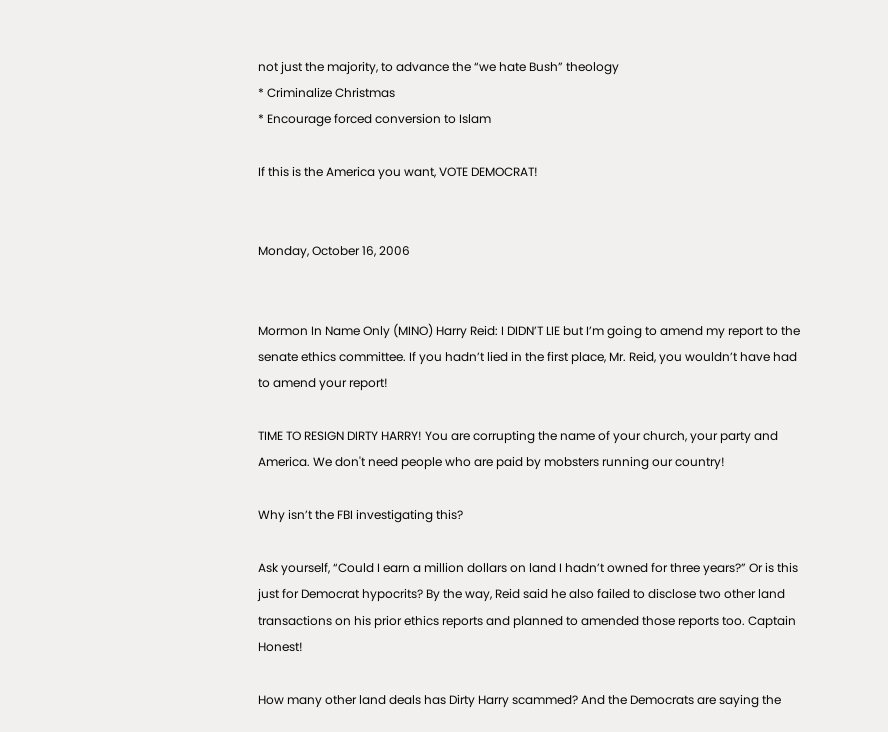not just the majority, to advance the “we hate Bush” theology
* Criminalize Christmas
* Encourage forced conversion to Islam

If this is the America you want, VOTE DEMOCRAT!


Monday, October 16, 2006


Mormon In Name Only (MINO) Harry Reid: I DIDN’T LIE but I’m going to amend my report to the senate ethics committee. If you hadn’t lied in the first place, Mr. Reid, you wouldn’t have had to amend your report!

TIME TO RESIGN DIRTY HARRY! You are corrupting the name of your church, your party and America. We don't need people who are paid by mobsters running our country!

Why isn’t the FBI investigating this?

Ask yourself, “Could I earn a million dollars on land I hadn’t owned for three years?” Or is this just for Democrat hypocrits? By the way, Reid said he also failed to disclose two other land transactions on his prior ethics reports and planned to amended those reports too. Captain Honest!

How many other land deals has Dirty Harry scammed? And the Democrats are saying the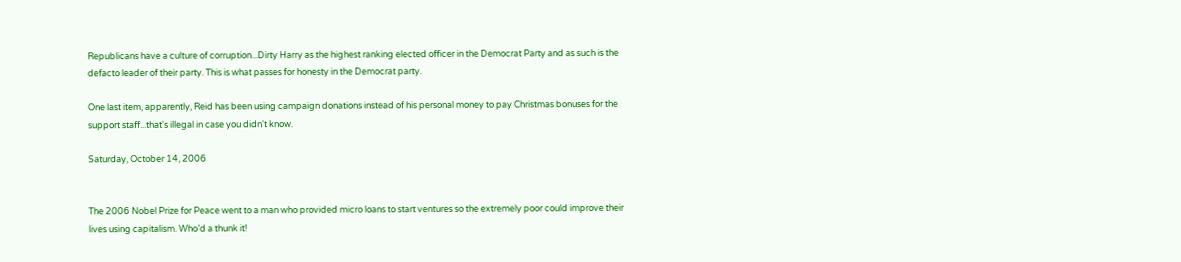Republicans have a culture of corruption...Dirty Harry as the highest ranking elected officer in the Democrat Party and as such is the defacto leader of their party. This is what passes for honesty in the Democrat party.

One last item, apparently, Reid has been using campaign donations instead of his personal money to pay Christmas bonuses for the support staff...that's illegal in case you didn't know.

Saturday, October 14, 2006


The 2006 Nobel Prize for Peace went to a man who provided micro loans to start ventures so the extremely poor could improve their lives using capitalism. Who’d a thunk it!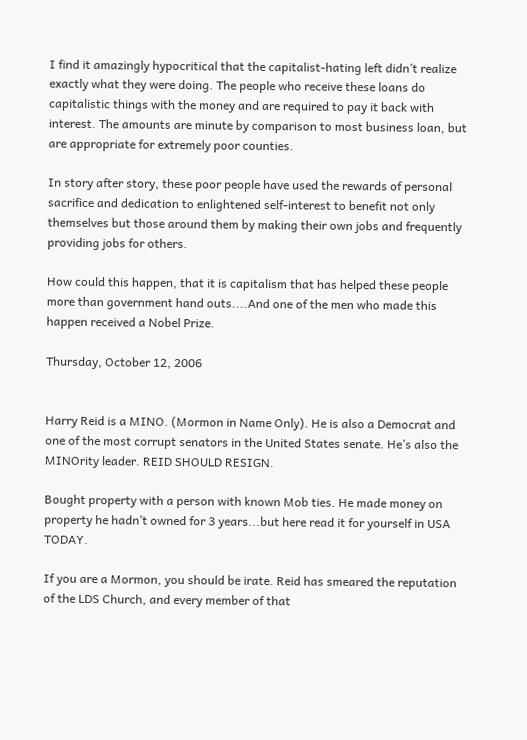I find it amazingly hypocritical that the capitalist-hating left didn’t realize exactly what they were doing. The people who receive these loans do capitalistic things with the money and are required to pay it back with interest. The amounts are minute by comparison to most business loan, but are appropriate for extremely poor counties.

In story after story, these poor people have used the rewards of personal sacrifice and dedication to enlightened self-interest to benefit not only themselves but those around them by making their own jobs and frequently providing jobs for others.

How could this happen, that it is capitalism that has helped these people more than government hand outs....And one of the men who made this happen received a Nobel Prize.

Thursday, October 12, 2006


Harry Reid is a MINO. (Mormon in Name Only). He is also a Democrat and one of the most corrupt senators in the United States senate. He’s also the MINOrity leader. REID SHOULD RESIGN.

Bought property with a person with known Mob ties. He made money on property he hadn’t owned for 3 years...but here read it for yourself in USA TODAY.

If you are a Mormon, you should be irate. Reid has smeared the reputation of the LDS Church, and every member of that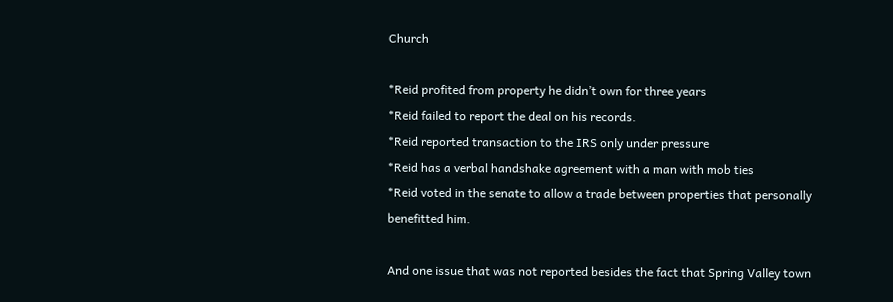Church

*Reid profited from property he didn’t own for three years
*Reid failed to report the deal on his records.
*Reid reported transaction to the IRS only under pressure
*Reid has a verbal handshake agreement with a man with mob ties
*Reid voted in the senate to allow a trade between properties that personally benefitted him.

And one issue that was not reported besides the fact that Spring Valley town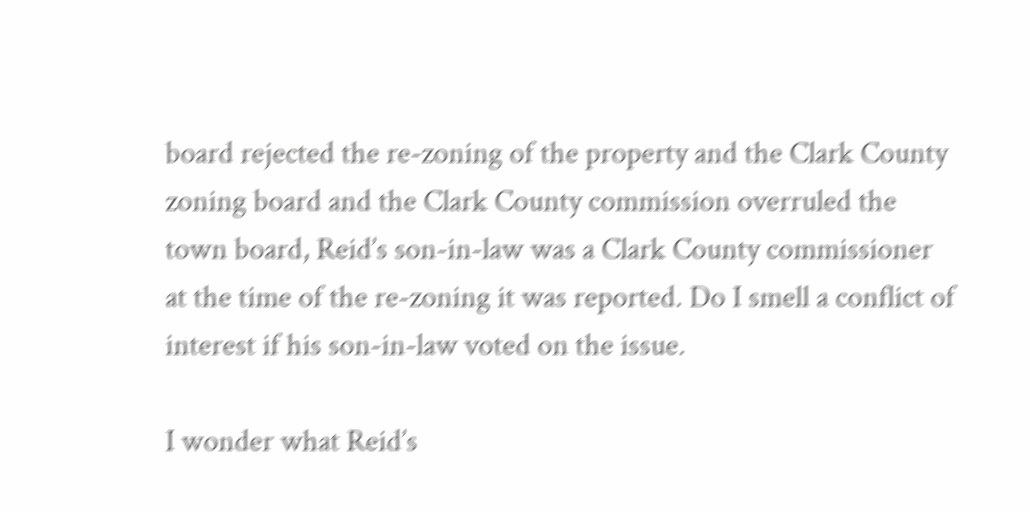board rejected the re-zoning of the property and the Clark County zoning board and the Clark County commission overruled the town board, Reid’s son-in-law was a Clark County commissioner at the time of the re-zoning it was reported. Do I smell a conflict of interest if his son-in-law voted on the issue.

I wonder what Reid’s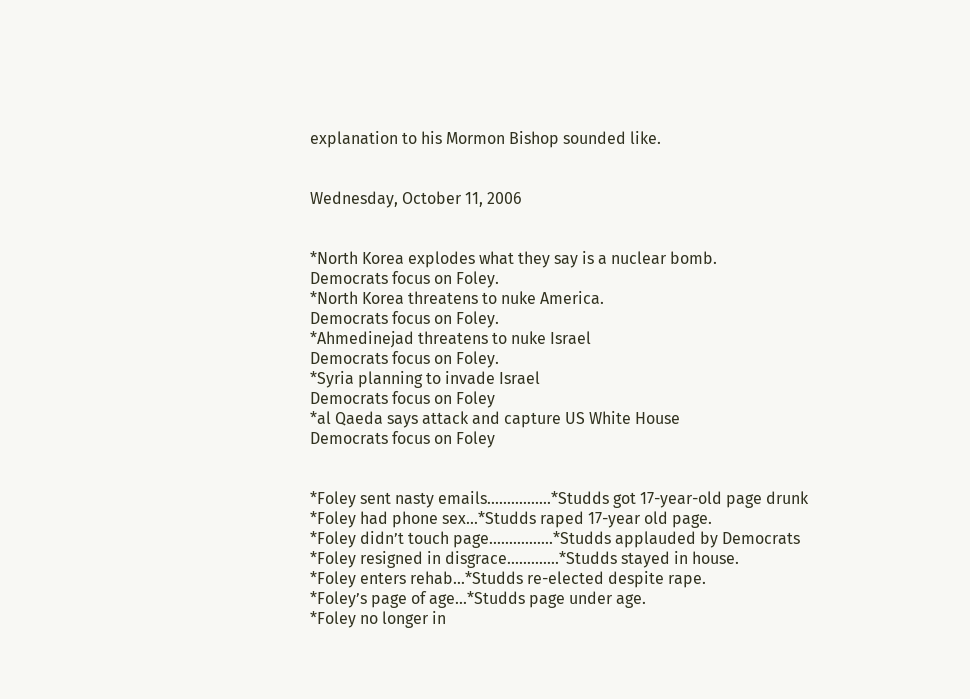explanation to his Mormon Bishop sounded like.


Wednesday, October 11, 2006


*North Korea explodes what they say is a nuclear bomb.
Democrats focus on Foley.
*North Korea threatens to nuke America.
Democrats focus on Foley.
*Ahmedinejad threatens to nuke Israel
Democrats focus on Foley.
*Syria planning to invade Israel
Democrats focus on Foley
*al Qaeda says attack and capture US White House
Democrats focus on Foley


*Foley sent nasty emails................*Studds got 17-year-old page drunk
*Foley had phone sex...*Studds raped 17-year old page.
*Foley didn’t touch page................*Studds applauded by Democrats
*Foley resigned in disgrace.............*Studds stayed in house.
*Foley enters rehab...*Studds re-elected despite rape.
*Foley’s page of age...*Studds page under age.
*Foley no longer in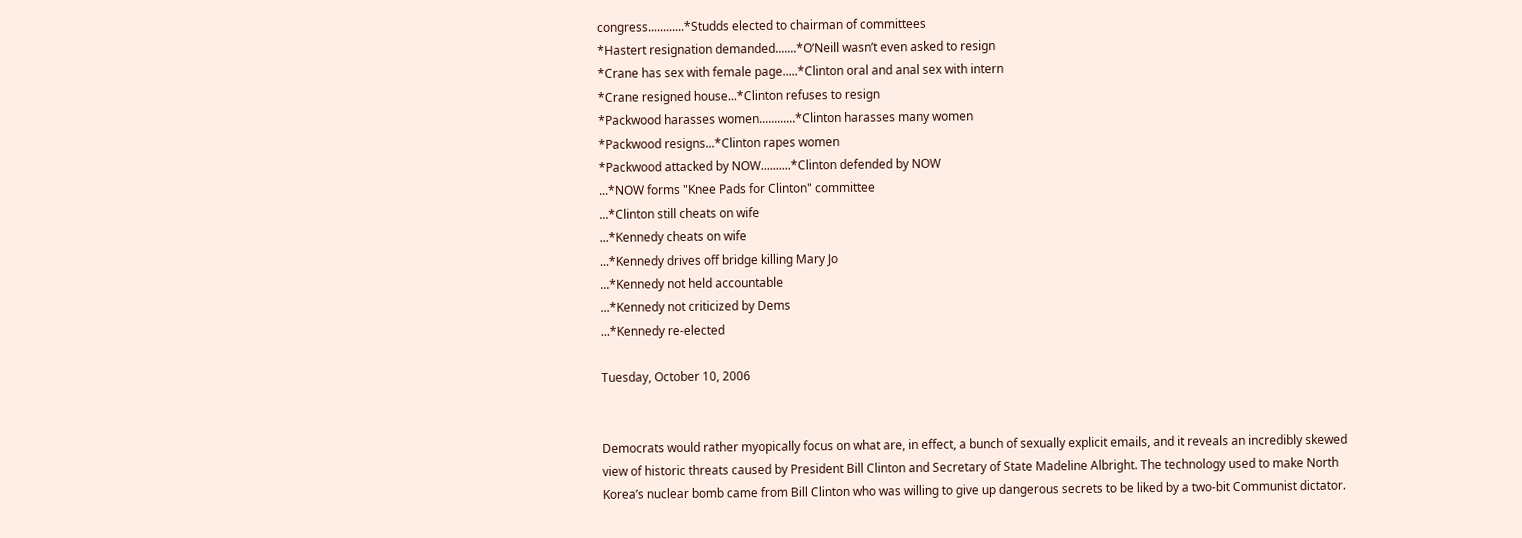congress............*Studds elected to chairman of committees
*Hastert resignation demanded.......*O’Neill wasn’t even asked to resign
*Crane has sex with female page.....*Clinton oral and anal sex with intern
*Crane resigned house...*Clinton refuses to resign
*Packwood harasses women............*Clinton harasses many women
*Packwood resigns...*Clinton rapes women
*Packwood attacked by NOW..........*Clinton defended by NOW
...*NOW forms "Knee Pads for Clinton" committee
...*Clinton still cheats on wife
...*Kennedy cheats on wife
...*Kennedy drives off bridge killing Mary Jo
...*Kennedy not held accountable
...*Kennedy not criticized by Dems
...*Kennedy re-elected

Tuesday, October 10, 2006


Democrats would rather myopically focus on what are, in effect, a bunch of sexually explicit emails, and it reveals an incredibly skewed view of historic threats caused by President Bill Clinton and Secretary of State Madeline Albright. The technology used to make North Korea’s nuclear bomb came from Bill Clinton who was willing to give up dangerous secrets to be liked by a two-bit Communist dictator.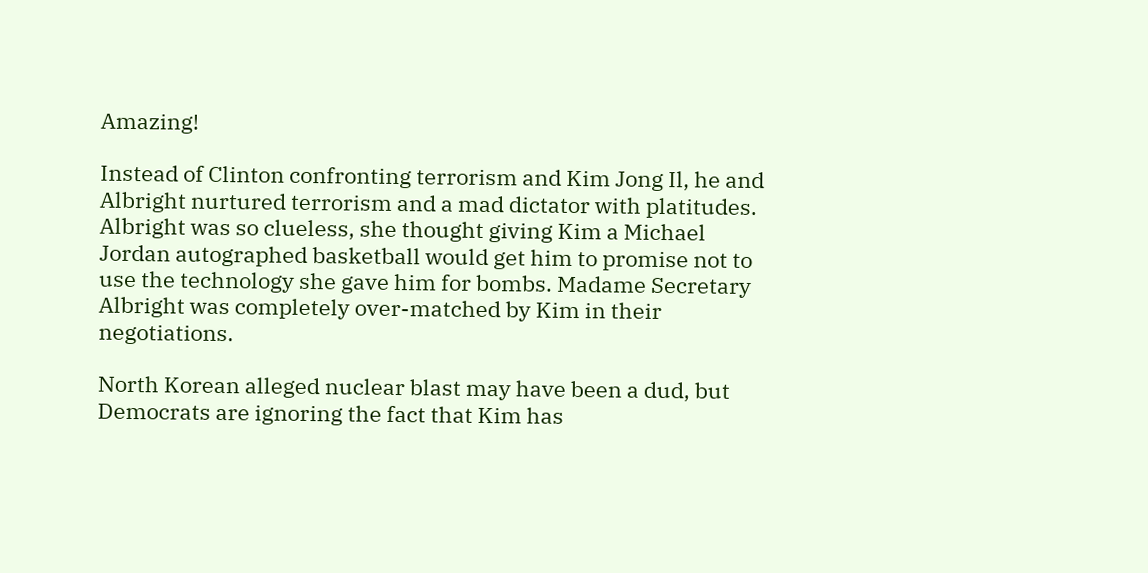Amazing!

Instead of Clinton confronting terrorism and Kim Jong Il, he and Albright nurtured terrorism and a mad dictator with platitudes. Albright was so clueless, she thought giving Kim a Michael Jordan autographed basketball would get him to promise not to use the technology she gave him for bombs. Madame Secretary Albright was completely over-matched by Kim in their negotiations.

North Korean alleged nuclear blast may have been a dud, but Democrats are ignoring the fact that Kim has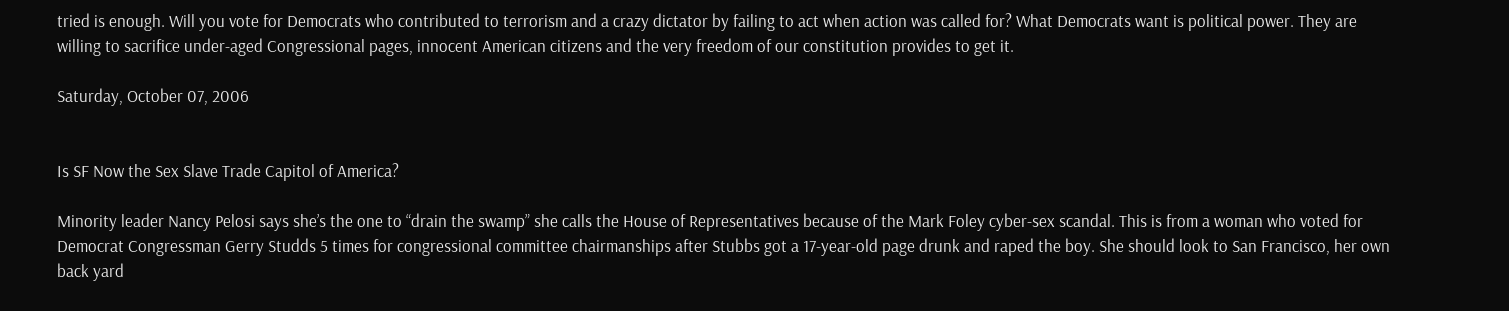tried is enough. Will you vote for Democrats who contributed to terrorism and a crazy dictator by failing to act when action was called for? What Democrats want is political power. They are willing to sacrifice under-aged Congressional pages, innocent American citizens and the very freedom of our constitution provides to get it.

Saturday, October 07, 2006


Is SF Now the Sex Slave Trade Capitol of America?

Minority leader Nancy Pelosi says she’s the one to “drain the swamp” she calls the House of Representatives because of the Mark Foley cyber-sex scandal. This is from a woman who voted for Democrat Congressman Gerry Studds 5 times for congressional committee chairmanships after Stubbs got a 17-year-old page drunk and raped the boy. She should look to San Francisco, her own back yard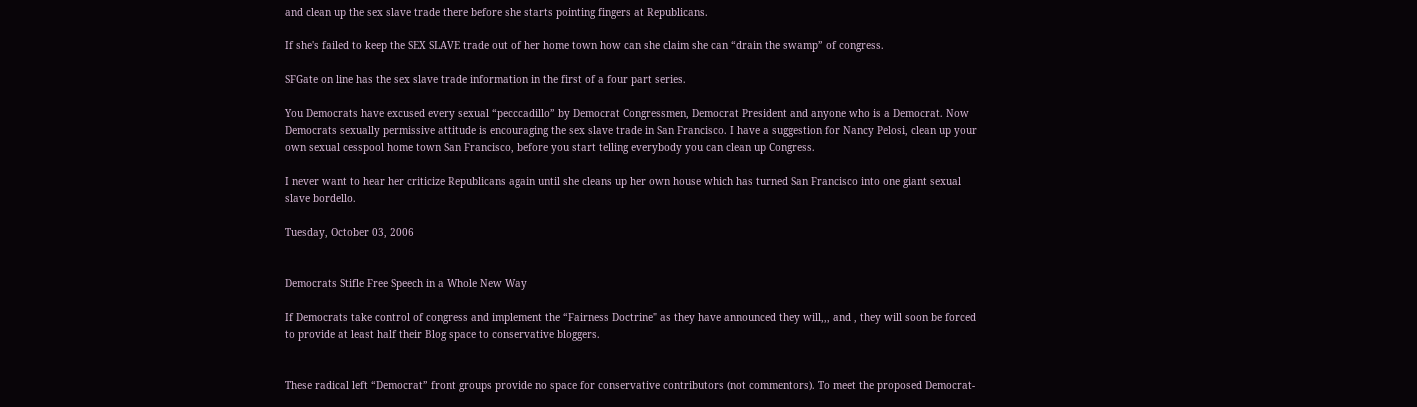and clean up the sex slave trade there before she starts pointing fingers at Republicans.

If she's failed to keep the SEX SLAVE trade out of her home town how can she claim she can “drain the swamp” of congress.

SFGate on line has the sex slave trade information in the first of a four part series.

You Democrats have excused every sexual “pecccadillo” by Democrat Congressmen, Democrat President and anyone who is a Democrat. Now Democrats sexually permissive attitude is encouraging the sex slave trade in San Francisco. I have a suggestion for Nancy Pelosi, clean up your own sexual cesspool home town San Francisco, before you start telling everybody you can clean up Congress.

I never want to hear her criticize Republicans again until she cleans up her own house which has turned San Francisco into one giant sexual slave bordello.

Tuesday, October 03, 2006


Democrats Stifle Free Speech in a Whole New Way

If Democrats take control of congress and implement the “Fairness Doctrine" as they have announced they will,,, and , they will soon be forced to provide at least half their Blog space to conservative bloggers.


These radical left “Democrat” front groups provide no space for conservative contributors (not commentors). To meet the proposed Democrat-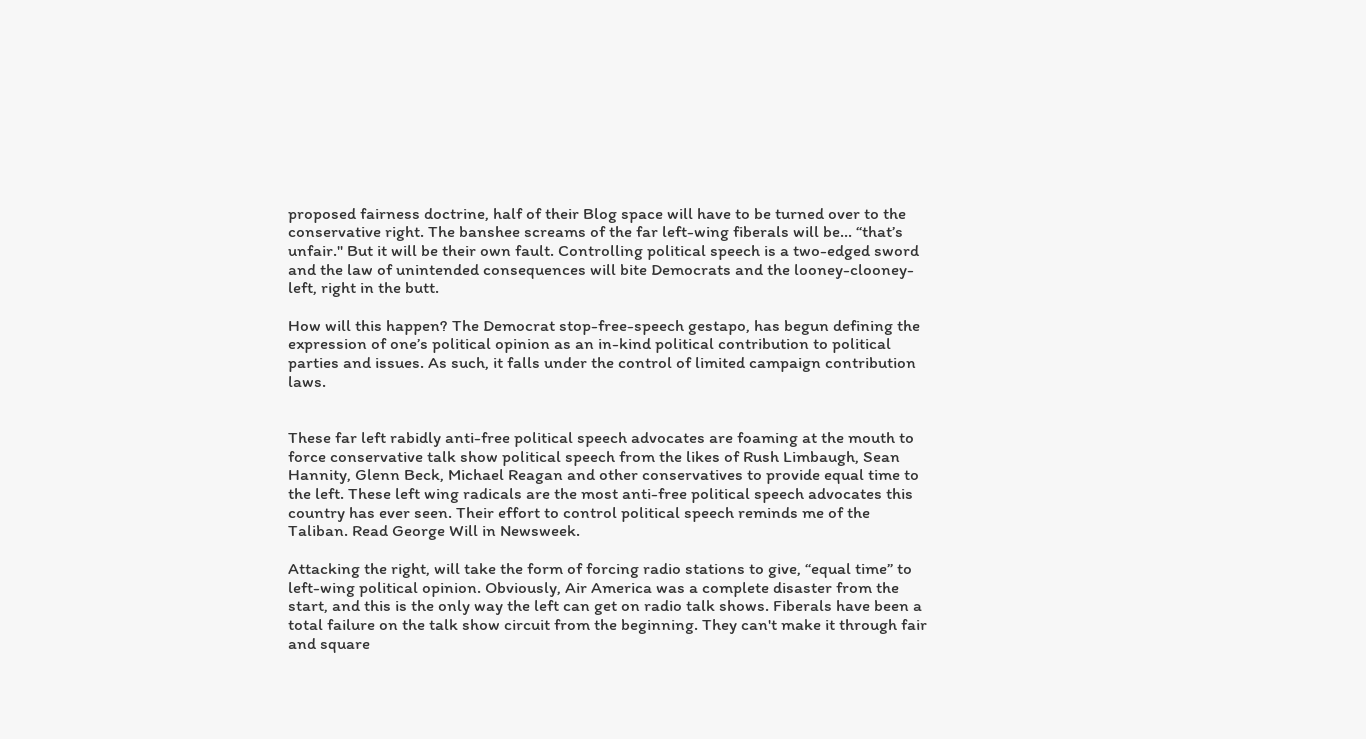proposed fairness doctrine, half of their Blog space will have to be turned over to the conservative right. The banshee screams of the far left-wing fiberals will be... “that’s unfair." But it will be their own fault. Controlling political speech is a two-edged sword and the law of unintended consequences will bite Democrats and the looney-clooney-left, right in the butt.

How will this happen? The Democrat stop-free-speech gestapo, has begun defining the expression of one’s political opinion as an in-kind political contribution to political parties and issues. As such, it falls under the control of limited campaign contribution laws.


These far left rabidly anti-free political speech advocates are foaming at the mouth to force conservative talk show political speech from the likes of Rush Limbaugh, Sean Hannity, Glenn Beck, Michael Reagan and other conservatives to provide equal time to the left. These left wing radicals are the most anti-free political speech advocates this country has ever seen. Their effort to control political speech reminds me of the Taliban. Read George Will in Newsweek.

Attacking the right, will take the form of forcing radio stations to give, “equal time” to left-wing political opinion. Obviously, Air America was a complete disaster from the start, and this is the only way the left can get on radio talk shows. Fiberals have been a total failure on the talk show circuit from the beginning. They can't make it through fair and square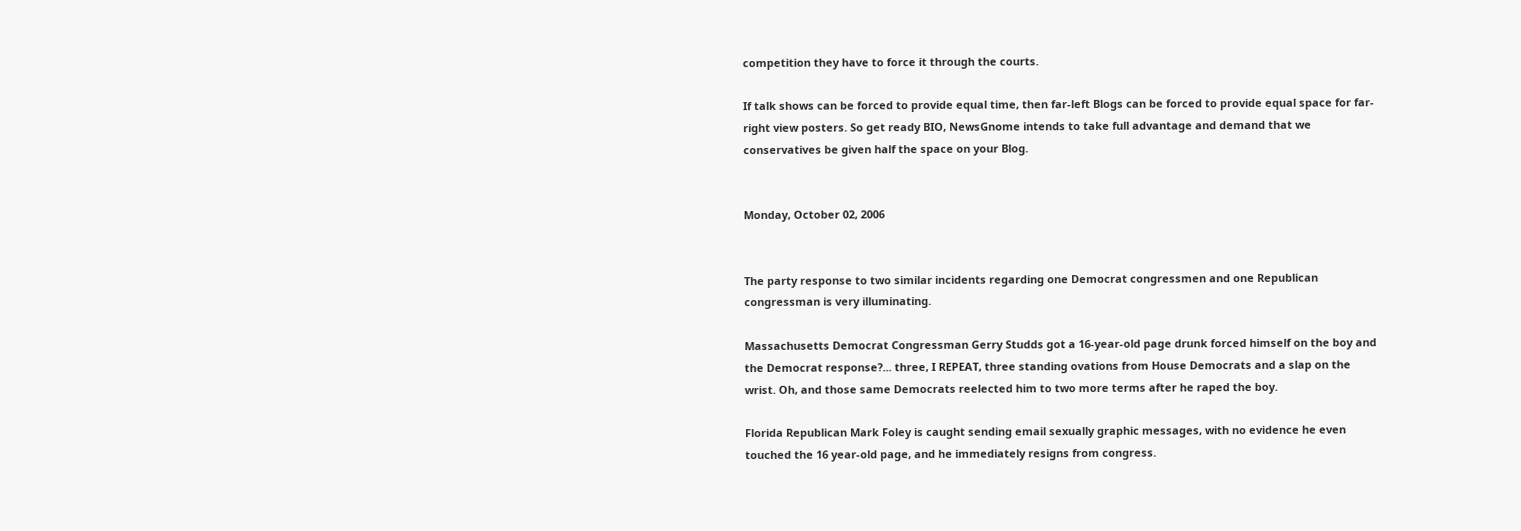competition they have to force it through the courts.

If talk shows can be forced to provide equal time, then far-left Blogs can be forced to provide equal space for far-right view posters. So get ready BIO, NewsGnome intends to take full advantage and demand that we conservatives be given half the space on your Blog.


Monday, October 02, 2006


The party response to two similar incidents regarding one Democrat congressmen and one Republican congressman is very illuminating.

Massachusetts Democrat Congressman Gerry Studds got a 16-year-old page drunk forced himself on the boy and the Democrat response?... three, I REPEAT, three standing ovations from House Democrats and a slap on the wrist. Oh, and those same Democrats reelected him to two more terms after he raped the boy.

Florida Republican Mark Foley is caught sending email sexually graphic messages, with no evidence he even touched the 16 year-old page, and he immediately resigns from congress.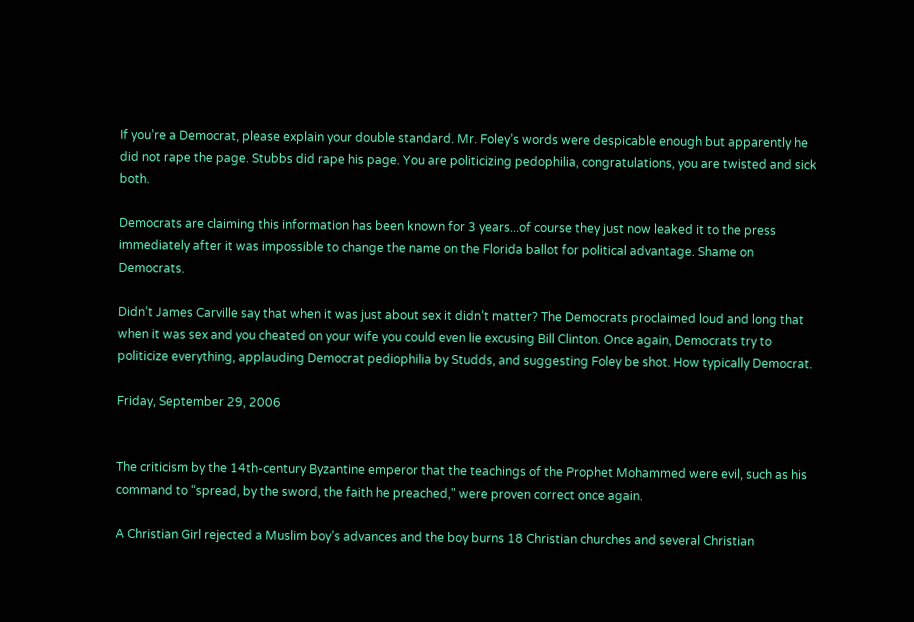If you’re a Democrat, please explain your double standard. Mr. Foley’s words were despicable enough but apparently he did not rape the page. Stubbs did rape his page. You are politicizing pedophilia, congratulations, you are twisted and sick both.

Democrats are claiming this information has been known for 3 years...of course they just now leaked it to the press immediately after it was impossible to change the name on the Florida ballot for political advantage. Shame on Democrats.

Didn’t James Carville say that when it was just about sex it didn’t matter? The Democrats proclaimed loud and long that when it was sex and you cheated on your wife you could even lie excusing Bill Clinton. Once again, Democrats try to politicize everything, applauding Democrat pediophilia by Studds, and suggesting Foley be shot. How typically Democrat.

Friday, September 29, 2006


The criticism by the 14th-century Byzantine emperor that the teachings of the Prophet Mohammed were evil, such as his command to “spread, by the sword, the faith he preached," were proven correct once again.

A Christian Girl rejected a Muslim boy’s advances and the boy burns 18 Christian churches and several Christian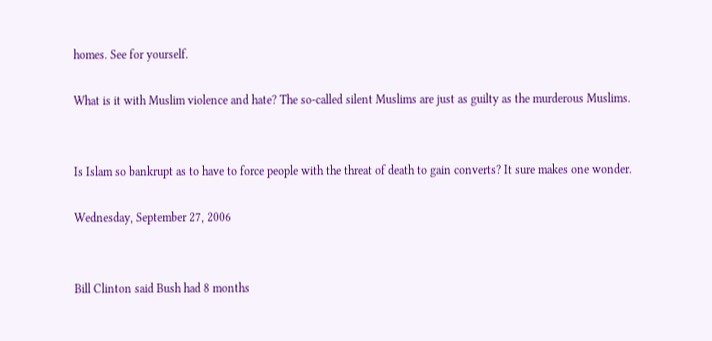homes. See for yourself.

What is it with Muslim violence and hate? The so-called silent Muslims are just as guilty as the murderous Muslims.


Is Islam so bankrupt as to have to force people with the threat of death to gain converts? It sure makes one wonder.

Wednesday, September 27, 2006


Bill Clinton said Bush had 8 months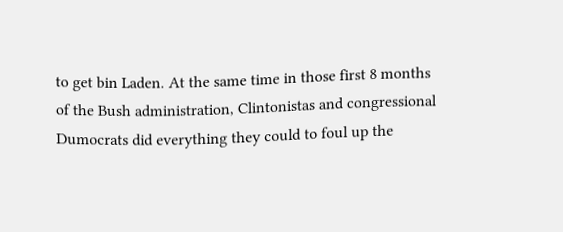to get bin Laden. At the same time in those first 8 months of the Bush administration, Clintonistas and congressional Dumocrats did everything they could to foul up the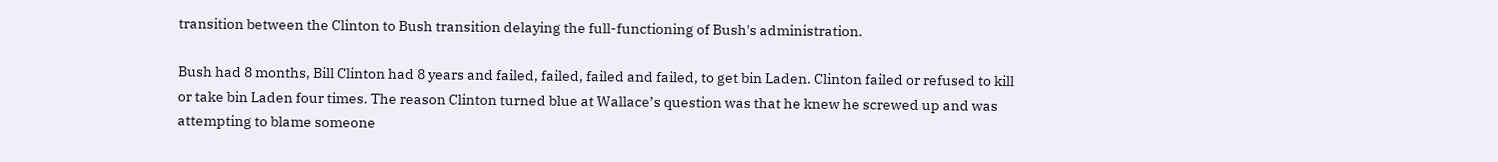transition between the Clinton to Bush transition delaying the full-functioning of Bush's administration.

Bush had 8 months, Bill Clinton had 8 years and failed, failed, failed and failed, to get bin Laden. Clinton failed or refused to kill or take bin Laden four times. The reason Clinton turned blue at Wallace’s question was that he knew he screwed up and was attempting to blame someone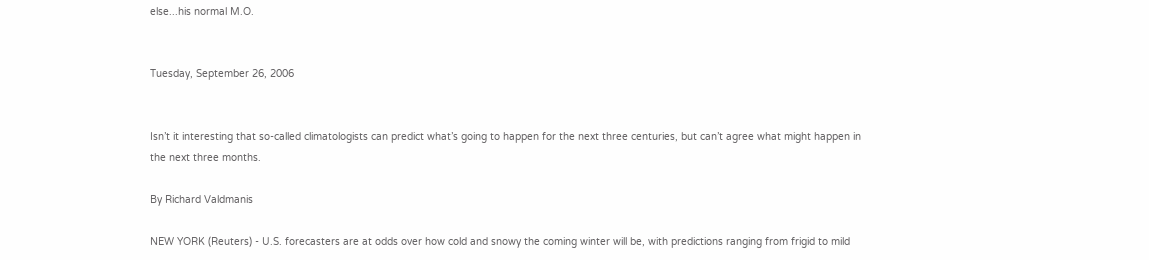else...his normal M.O.


Tuesday, September 26, 2006


Isn’t it interesting that so-called climatologists can predict what’s going to happen for the next three centuries, but can’t agree what might happen in the next three months.

By Richard Valdmanis

NEW YORK (Reuters) - U.S. forecasters are at odds over how cold and snowy the coming winter will be, with predictions ranging from frigid to mild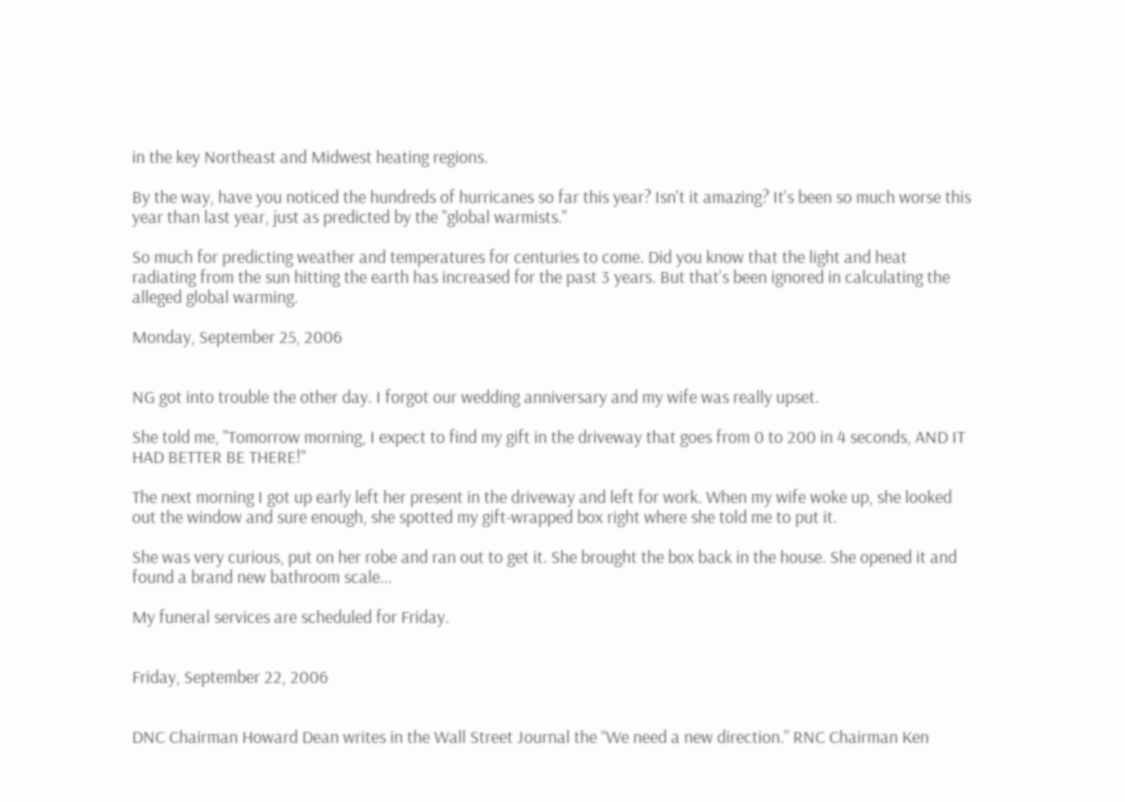in the key Northeast and Midwest heating regions.

By the way, have you noticed the hundreds of hurricanes so far this year? Isn't it amazing? It's been so much worse this year than last year, just as predicted by the "global warmists."

So much for predicting weather and temperatures for centuries to come. Did you know that the light and heat radiating from the sun hitting the earth has increased for the past 3 years. But that’s been ignored in calculating the alleged global warming.

Monday, September 25, 2006


NG got into trouble the other day. I forgot our wedding anniversary and my wife was really upset.

She told me, "Tomorrow morning, I expect to find my gift in the driveway that goes from 0 to 200 in 4 seconds, AND IT HAD BETTER BE THERE!"

The next morning I got up early left her present in the driveway and left for work. When my wife woke up, she looked out the window and sure enough, she spotted my gift-wrapped box right where she told me to put it.

She was very curious, put on her robe and ran out to get it. She brought the box back in the house. She opened it and found a brand new bathroom scale...

My funeral services are scheduled for Friday.


Friday, September 22, 2006


DNC Chairman Howard Dean writes in the Wall Street Journal the “We need a new direction.” RNC Chairman Ken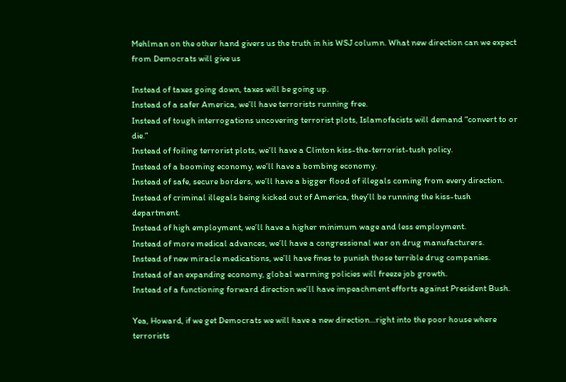Mehlman on the other hand givers us the truth in his WSJ column. What new direction can we expect from Democrats will give us

Instead of taxes going down, taxes will be going up.
Instead of a safer America, we’ll have terrorists running free.
Instead of tough interrogations uncovering terrorist plots, Islamofacists will demand “convert to or die.”
Instead of foiling terrorist plots, we’ll have a Clinton kiss-the-terrorist-tush policy.
Instead of a booming economy, we’ll have a bombing economy.
Instead of safe, secure borders, we’ll have a bigger flood of illegals coming from every direction.
Instead of criminal illegals being kicked out of America, they’ll be running the kiss-tush department.
Instead of high employment, we’ll have a higher minimum wage and less employment.
Instead of more medical advances, we’ll have a congressional war on drug manufacturers.
Instead of new miracle medications, we’ll have fines to punish those terrible drug companies.
Instead of an expanding economy, global warming policies will freeze job growth.
Instead of a functioning forward direction we’ll have impeachment efforts against President Bush.

Yea, Howard, if we get Democrats we will have a new direction...right into the poor house where terrorists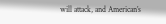will attack, and American’s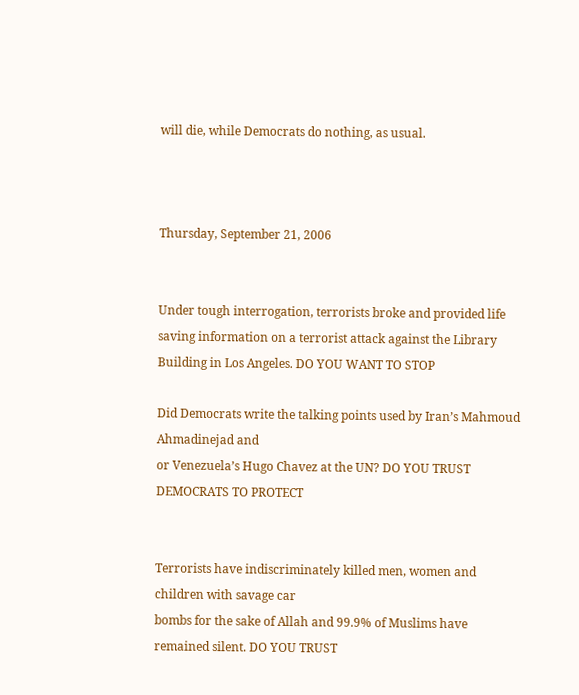will die, while Democrats do nothing, as usual.



Thursday, September 21, 2006


Under tough interrogation, terrorists broke and provided life saving information on a terrorist attack against the Library Building in Los Angeles. DO YOU WANT TO STOP

Did Democrats write the talking points used by Iran’s Mahmoud Ahmadinejad and
or Venezuela’s Hugo Chavez at the UN? DO YOU TRUST DEMOCRATS TO PROTECT


Terrorists have indiscriminately killed men, women and children with savage car
bombs for the sake of Allah and 99.9% of Muslims have remained silent. DO YOU TRUST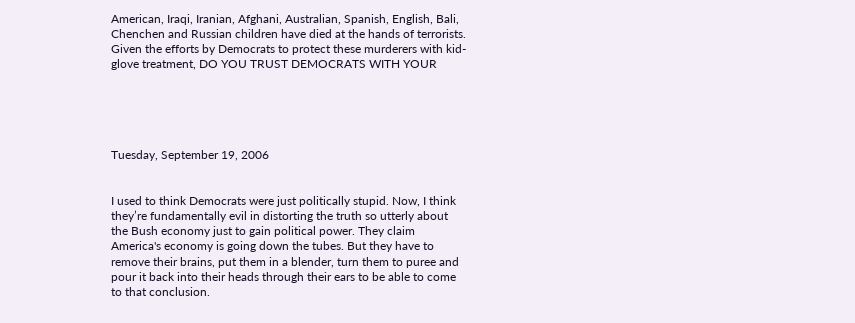American, Iraqi, Iranian, Afghani, Australian, Spanish, English, Bali, Chenchen and Russian children have died at the hands of terrorists. Given the efforts by Democrats to protect these murderers with kid-glove treatment, DO YOU TRUST DEMOCRATS WITH YOUR





Tuesday, September 19, 2006


I used to think Democrats were just politically stupid. Now, I think they’re fundamentally evil in distorting the truth so utterly about the Bush economy just to gain political power. They claim America's economy is going down the tubes. But they have to remove their brains, put them in a blender, turn them to puree and pour it back into their heads through their ears to be able to come to that conclusion.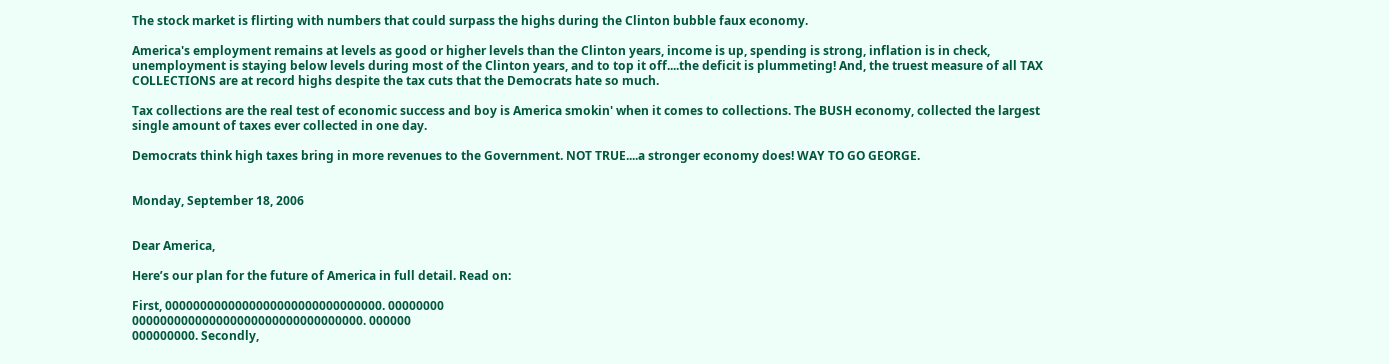The stock market is flirting with numbers that could surpass the highs during the Clinton bubble faux economy.

America's employment remains at levels as good or higher levels than the Clinton years, income is up, spending is strong, inflation is in check, unemployment is staying below levels during most of the Clinton years, and to top it off....the deficit is plummeting! And, the truest measure of all TAX COLLECTIONS are at record highs despite the tax cuts that the Democrats hate so much.

Tax collections are the real test of economic success and boy is America smokin' when it comes to collections. The BUSH economy, collected the largest single amount of taxes ever collected in one day.

Democrats think high taxes bring in more revenues to the Government. NOT TRUE....a stronger economy does! WAY TO GO GEORGE.


Monday, September 18, 2006


Dear America,

Here’s our plan for the future of America in full detail. Read on:

First, 0000000000000000000000000000000. 00000000
000000000000000000000000000000000. 000000
000000000. Secondly,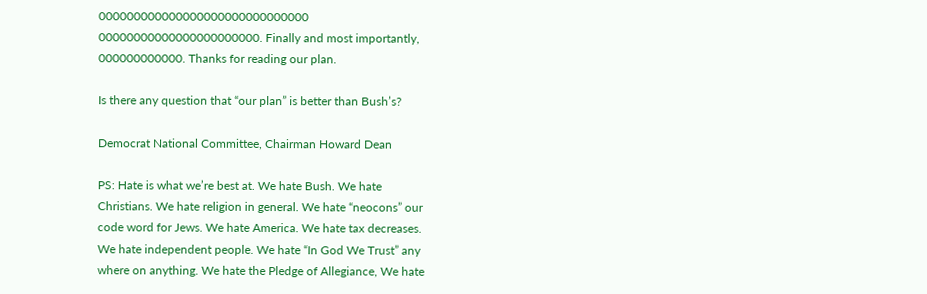000000000000000000000000000000
00000000000000000000000. Finally and most importantly,
000000000000. Thanks for reading our plan.

Is there any question that “our plan” is better than Bush’s?

Democrat National Committee, Chairman Howard Dean

PS: Hate is what we’re best at. We hate Bush. We hate
Christians. We hate religion in general. We hate “neocons” our
code word for Jews. We hate America. We hate tax decreases.
We hate independent people. We hate “In God We Trust” any
where on anything. We hate the Pledge of Allegiance, We hate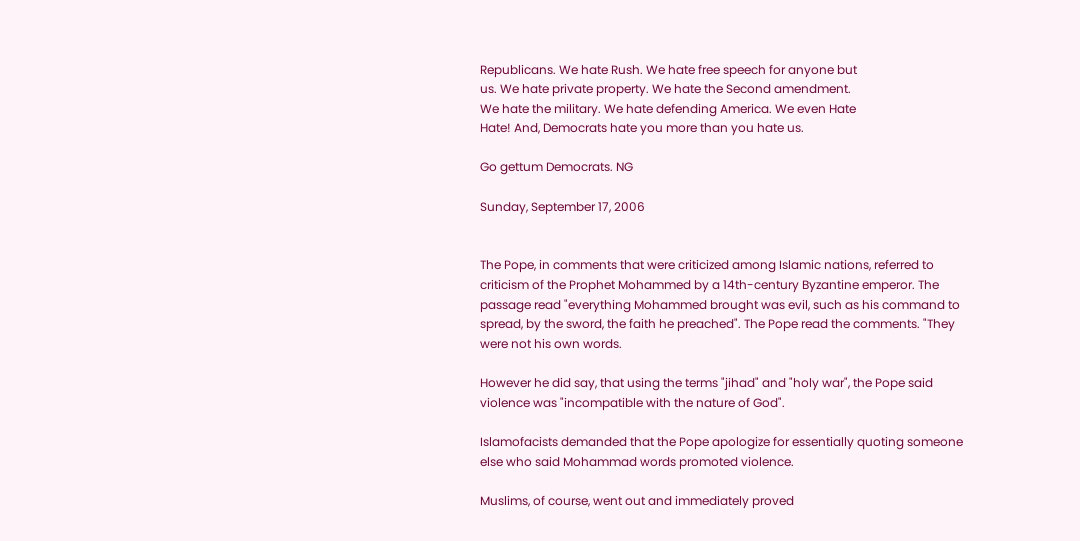Republicans. We hate Rush. We hate free speech for anyone but
us. We hate private property. We hate the Second amendment.
We hate the military. We hate defending America. We even Hate
Hate! And, Democrats hate you more than you hate us.

Go gettum Democrats. NG

Sunday, September 17, 2006


The Pope, in comments that were criticized among Islamic nations, referred to criticism of the Prophet Mohammed by a 14th-century Byzantine emperor. The passage read "everything Mohammed brought was evil, such as his command to spread, by the sword, the faith he preached". The Pope read the comments. "They were not his own words.

However he did say, that using the terms "jihad" and "holy war", the Pope said violence was "incompatible with the nature of God".

Islamofacists demanded that the Pope apologize for essentially quoting someone else who said Mohammad words promoted violence.

Muslims, of course, went out and immediately proved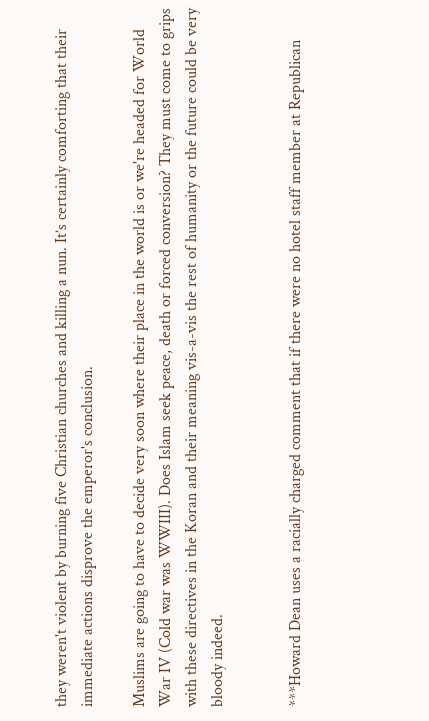they weren't violent by burning five Christian churches and killing a nun. It’s certainly comforting that their immediate actions disprove the emperor's conclusion.

Muslims are going to have to decide very soon where their place in the world is or we're headed for World War IV (Cold war was WWIII). Does Islam seek peace, death or forced conversion? They must come to grips with these directives in the Koran and their meaning vis-a-vis the rest of humanity or the future could be very bloody indeed.


***Howard Dean uses a racially charged comment that if there were no hotel staff member at Republican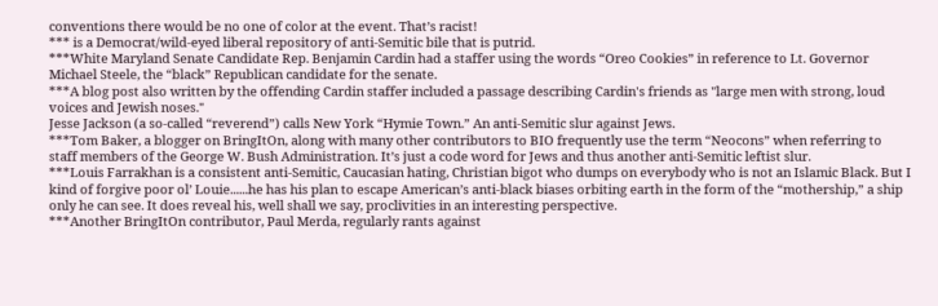conventions there would be no one of color at the event. That’s racist!
*** is a Democrat/wild-eyed liberal repository of anti-Semitic bile that is putrid.
***White Maryland Senate Candidate Rep. Benjamin Cardin had a staffer using the words “Oreo Cookies” in reference to Lt. Governor Michael Steele, the “black” Republican candidate for the senate.
***A blog post also written by the offending Cardin staffer included a passage describing Cardin's friends as "large men with strong, loud voices and Jewish noses."
Jesse Jackson (a so-called “reverend”) calls New York “Hymie Town.” An anti-Semitic slur against Jews.
***Tom Baker, a blogger on BringItOn, along with many other contributors to BIO frequently use the term “Neocons” when referring to staff members of the George W. Bush Administration. It’s just a code word for Jews and thus another anti-Semitic leftist slur.
***Louis Farrakhan is a consistent anti-Semitic, Caucasian hating, Christian bigot who dumps on everybody who is not an Islamic Black. But I kind of forgive poor ol’ Louie......he has his plan to escape American’s anti-black biases orbiting earth in the form of the “mothership,” a ship only he can see. It does reveal his, well shall we say, proclivities in an interesting perspective.
***Another BringItOn contributor, Paul Merda, regularly rants against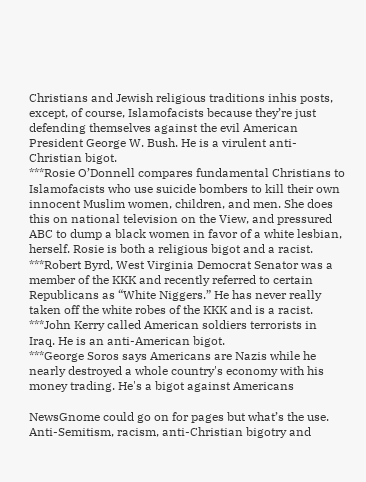Christians and Jewish religious traditions inhis posts, except, of course, Islamofacists because they’re just defending themselves against the evil American President George W. Bush. He is a virulent anti-Christian bigot.
***Rosie O’Donnell compares fundamental Christians to Islamofacists who use suicide bombers to kill their own innocent Muslim women, children, and men. She does this on national television on the View, and pressured ABC to dump a black women in favor of a white lesbian, herself. Rosie is both a religious bigot and a racist.
***Robert Byrd, West Virginia Democrat Senator was a member of the KKK and recently referred to certain Republicans as “White Niggers.” He has never really taken off the white robes of the KKK and is a racist.
***John Kerry called American soldiers terrorists in Iraq. He is an anti-American bigot.
***George Soros says Americans are Nazis while he nearly destroyed a whole country's economy with his money trading. He's a bigot against Americans

NewsGnome could go on for pages but what’s the use. Anti-Semitism, racism, anti-Christian bigotry and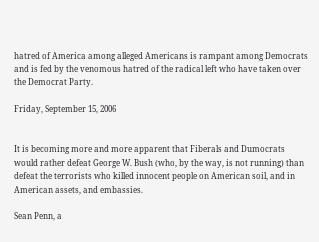hatred of America among alleged Americans is rampant among Democrats and is fed by the venomous hatred of the radical left who have taken over the Democrat Party.

Friday, September 15, 2006


It is becoming more and more apparent that Fiberals and Dumocrats would rather defeat George W. Bush (who, by the way, is not running) than defeat the terrorists who killed innocent people on American soil, and in American assets, and embassies.

Sean Penn, a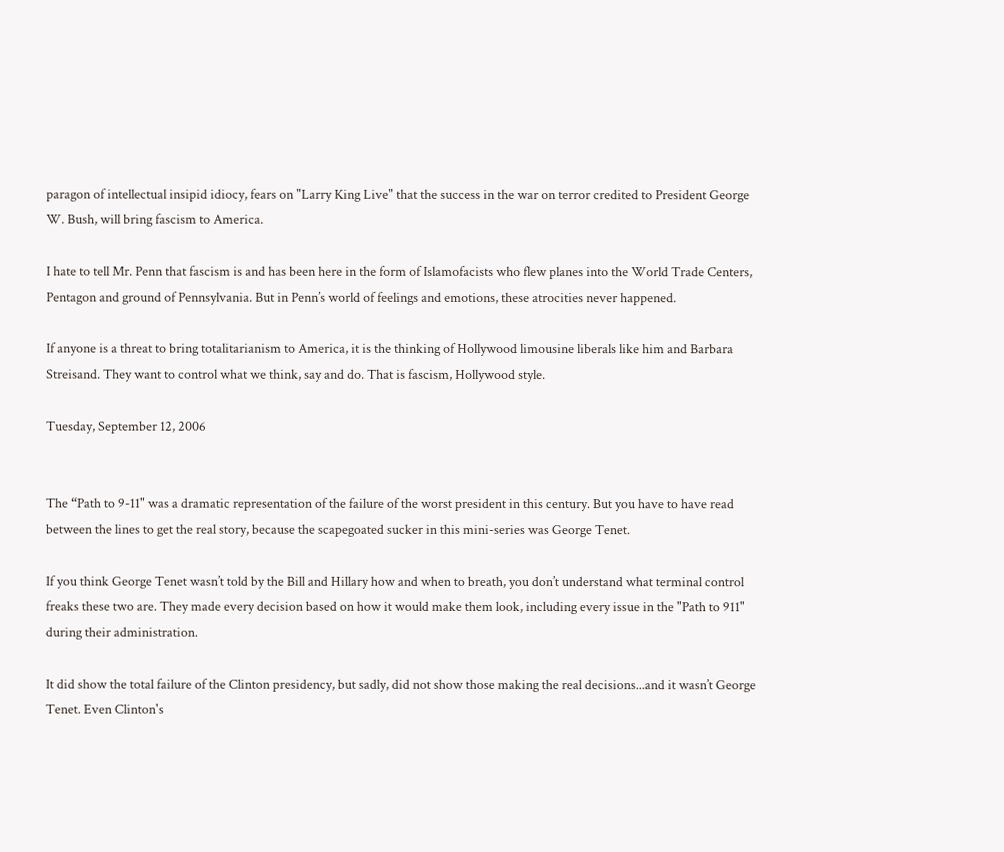paragon of intellectual insipid idiocy, fears on "Larry King Live" that the success in the war on terror credited to President George W. Bush, will bring fascism to America.

I hate to tell Mr. Penn that fascism is and has been here in the form of Islamofacists who flew planes into the World Trade Centers, Pentagon and ground of Pennsylvania. But in Penn’s world of feelings and emotions, these atrocities never happened.

If anyone is a threat to bring totalitarianism to America, it is the thinking of Hollywood limousine liberals like him and Barbara Streisand. They want to control what we think, say and do. That is fascism, Hollywood style.

Tuesday, September 12, 2006


The “Path to 9-11" was a dramatic representation of the failure of the worst president in this century. But you have to have read between the lines to get the real story, because the scapegoated sucker in this mini-series was George Tenet.

If you think George Tenet wasn’t told by the Bill and Hillary how and when to breath, you don’t understand what terminal control freaks these two are. They made every decision based on how it would make them look, including every issue in the "Path to 911" during their administration.

It did show the total failure of the Clinton presidency, but sadly, did not show those making the real decisions...and it wasn’t George Tenet. Even Clinton's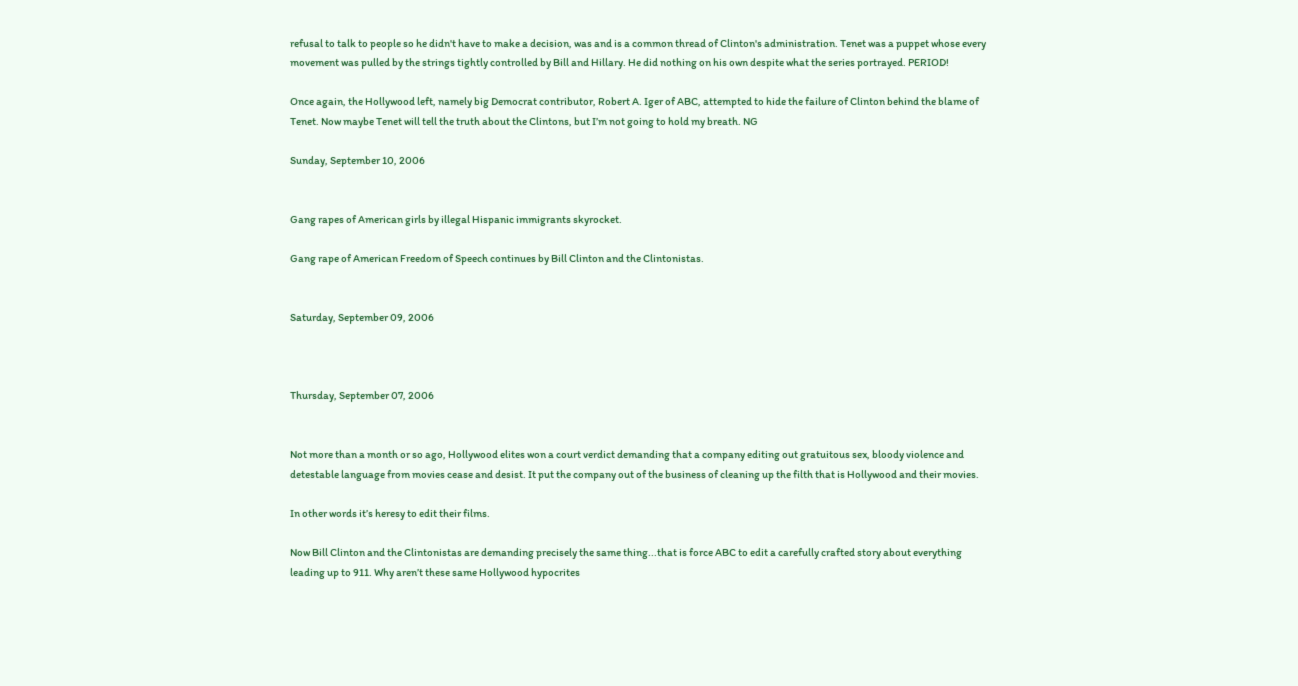refusal to talk to people so he didn't have to make a decision, was and is a common thread of Clinton's administration. Tenet was a puppet whose every movement was pulled by the strings tightly controlled by Bill and Hillary. He did nothing on his own despite what the series portrayed. PERIOD!

Once again, the Hollywood left, namely big Democrat contributor, Robert A. Iger of ABC, attempted to hide the failure of Clinton behind the blame of Tenet. Now maybe Tenet will tell the truth about the Clintons, but I’m not going to hold my breath. NG

Sunday, September 10, 2006


Gang rapes of American girls by illegal Hispanic immigrants skyrocket.

Gang rape of American Freedom of Speech continues by Bill Clinton and the Clintonistas.


Saturday, September 09, 2006



Thursday, September 07, 2006


Not more than a month or so ago, Hollywood elites won a court verdict demanding that a company editing out gratuitous sex, bloody violence and detestable language from movies cease and desist. It put the company out of the business of cleaning up the filth that is Hollywood and their movies.

In other words it’s heresy to edit their films.

Now Bill Clinton and the Clintonistas are demanding precisely the same thing...that is force ABC to edit a carefully crafted story about everything leading up to 911. Why aren’t these same Hollywood hypocrites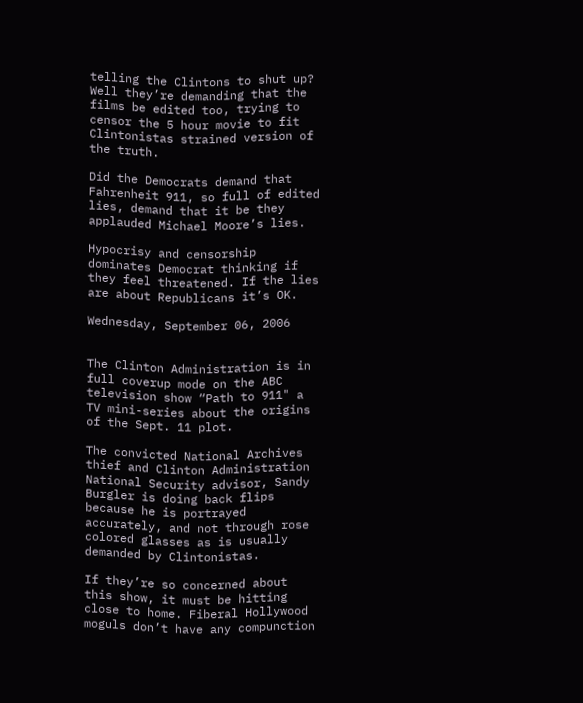telling the Clintons to shut up? Well they’re demanding that the films be edited too, trying to censor the 5 hour movie to fit Clintonistas strained version of the truth.

Did the Democrats demand that Fahrenheit 911, so full of edited lies, demand that it be they applauded Michael Moore’s lies.

Hypocrisy and censorship dominates Democrat thinking if they feel threatened. If the lies are about Republicans it’s OK.

Wednesday, September 06, 2006


The Clinton Administration is in full coverup mode on the ABC television show “Path to 911" a TV mini-series about the origins of the Sept. 11 plot.

The convicted National Archives thief and Clinton Administration National Security advisor, Sandy Burgler is doing back flips because he is portrayed accurately, and not through rose colored glasses as is usually demanded by Clintonistas.

If they’re so concerned about this show, it must be hitting close to home. Fiberal Hollywood moguls don’t have any compunction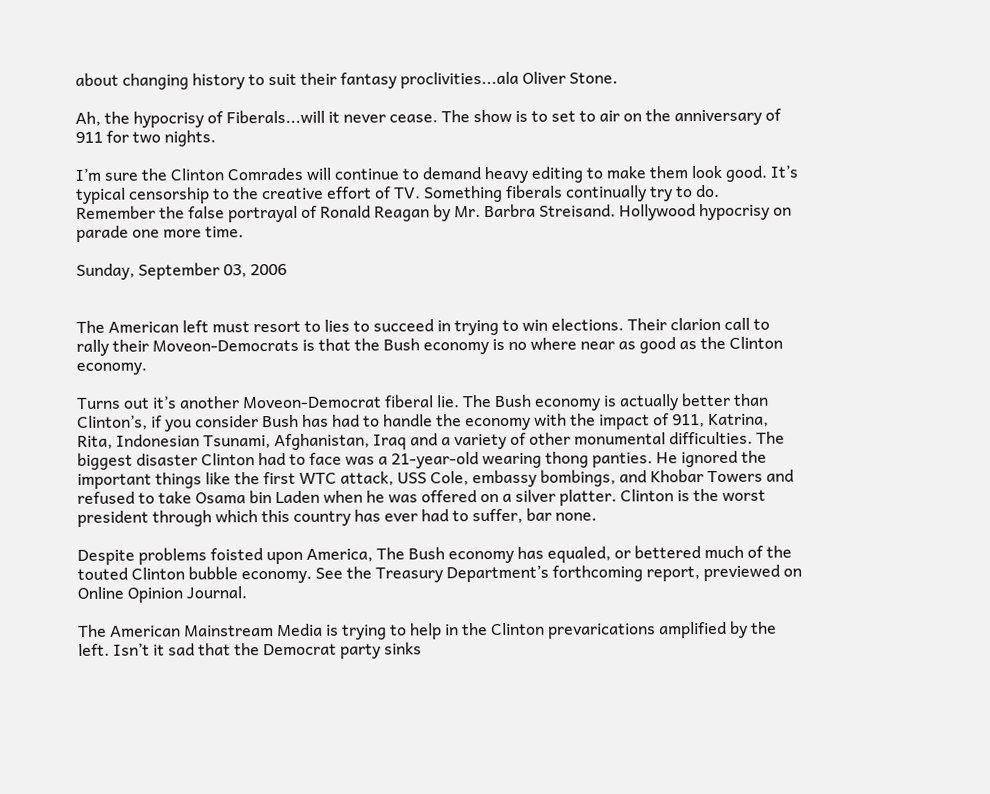about changing history to suit their fantasy proclivities...ala Oliver Stone.

Ah, the hypocrisy of Fiberals...will it never cease. The show is to set to air on the anniversary of 911 for two nights.

I’m sure the Clinton Comrades will continue to demand heavy editing to make them look good. It’s typical censorship to the creative effort of TV. Something fiberals continually try to do. Remember the false portrayal of Ronald Reagan by Mr. Barbra Streisand. Hollywood hypocrisy on parade one more time.

Sunday, September 03, 2006


The American left must resort to lies to succeed in trying to win elections. Their clarion call to rally their Moveon-Democrats is that the Bush economy is no where near as good as the Clinton economy.

Turns out it’s another Moveon-Democrat fiberal lie. The Bush economy is actually better than Clinton’s, if you consider Bush has had to handle the economy with the impact of 911, Katrina, Rita, Indonesian Tsunami, Afghanistan, Iraq and a variety of other monumental difficulties. The biggest disaster Clinton had to face was a 21-year-old wearing thong panties. He ignored the important things like the first WTC attack, USS Cole, embassy bombings, and Khobar Towers and refused to take Osama bin Laden when he was offered on a silver platter. Clinton is the worst president through which this country has ever had to suffer, bar none.

Despite problems foisted upon America, The Bush economy has equaled, or bettered much of the touted Clinton bubble economy. See the Treasury Department’s forthcoming report, previewed on Online Opinion Journal.

The American Mainstream Media is trying to help in the Clinton prevarications amplified by the left. Isn’t it sad that the Democrat party sinks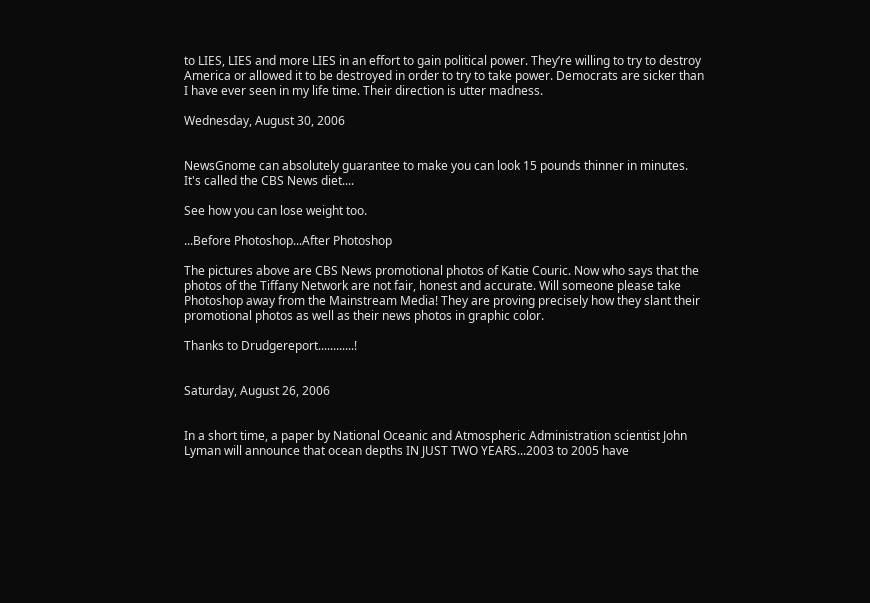to LIES, LIES and more LIES in an effort to gain political power. They’re willing to try to destroy America or allowed it to be destroyed in order to try to take power. Democrats are sicker than I have ever seen in my life time. Their direction is utter madness.

Wednesday, August 30, 2006


NewsGnome can absolutely guarantee to make you can look 15 pounds thinner in minutes. It's called the CBS News diet....

See how you can lose weight too.

...Before Photoshop...After Photoshop

The pictures above are CBS News promotional photos of Katie Couric. Now who says that the photos of the Tiffany Network are not fair, honest and accurate. Will someone please take Photoshop away from the Mainstream Media! They are proving precisely how they slant their promotional photos as well as their news photos in graphic color.

Thanks to Drudgereport............!


Saturday, August 26, 2006


In a short time, a paper by National Oceanic and Atmospheric Administration scientist John Lyman will announce that ocean depths IN JUST TWO YEARS...2003 to 2005 have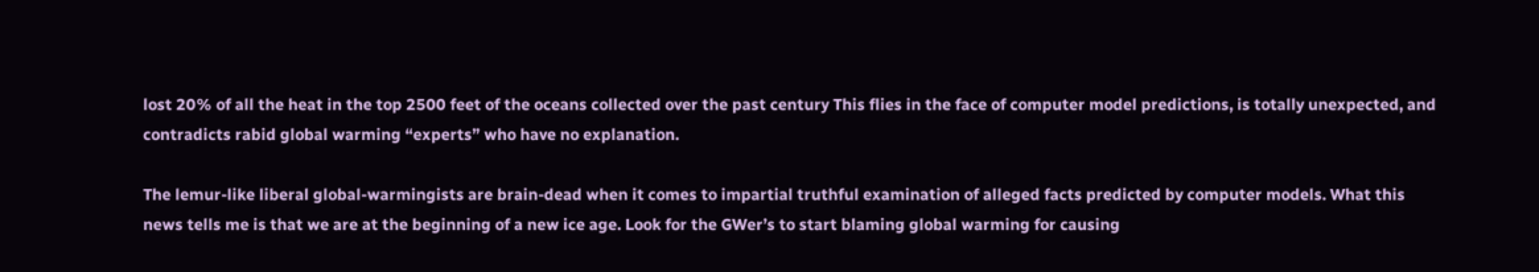lost 20% of all the heat in the top 2500 feet of the oceans collected over the past century This flies in the face of computer model predictions, is totally unexpected, and contradicts rabid global warming “experts” who have no explanation.

The lemur-like liberal global-warmingists are brain-dead when it comes to impartial truthful examination of alleged facts predicted by computer models. What this news tells me is that we are at the beginning of a new ice age. Look for the GWer’s to start blaming global warming for causing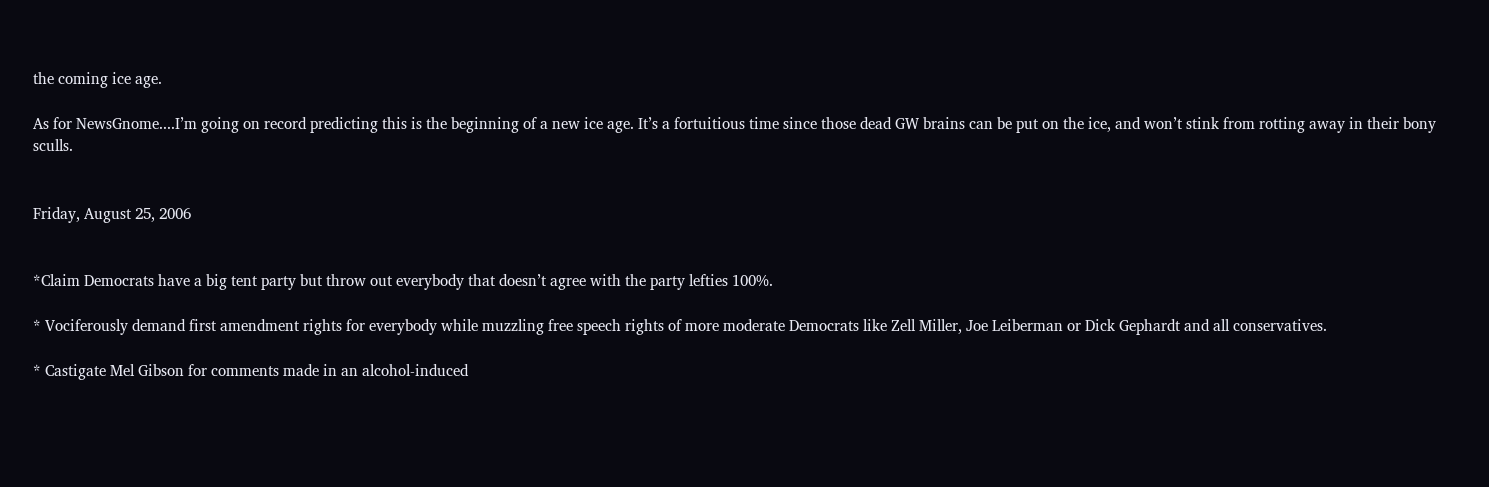the coming ice age.

As for NewsGnome....I’m going on record predicting this is the beginning of a new ice age. It’s a fortuitious time since those dead GW brains can be put on the ice, and won’t stink from rotting away in their bony sculls.


Friday, August 25, 2006


*Claim Democrats have a big tent party but throw out everybody that doesn’t agree with the party lefties 100%.

* Vociferously demand first amendment rights for everybody while muzzling free speech rights of more moderate Democrats like Zell Miller, Joe Leiberman or Dick Gephardt and all conservatives.

* Castigate Mel Gibson for comments made in an alcohol-induced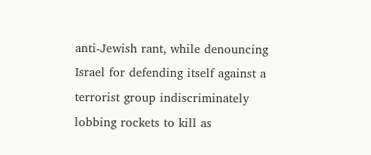anti-Jewish rant, while denouncing Israel for defending itself against a terrorist group indiscriminately
lobbing rockets to kill as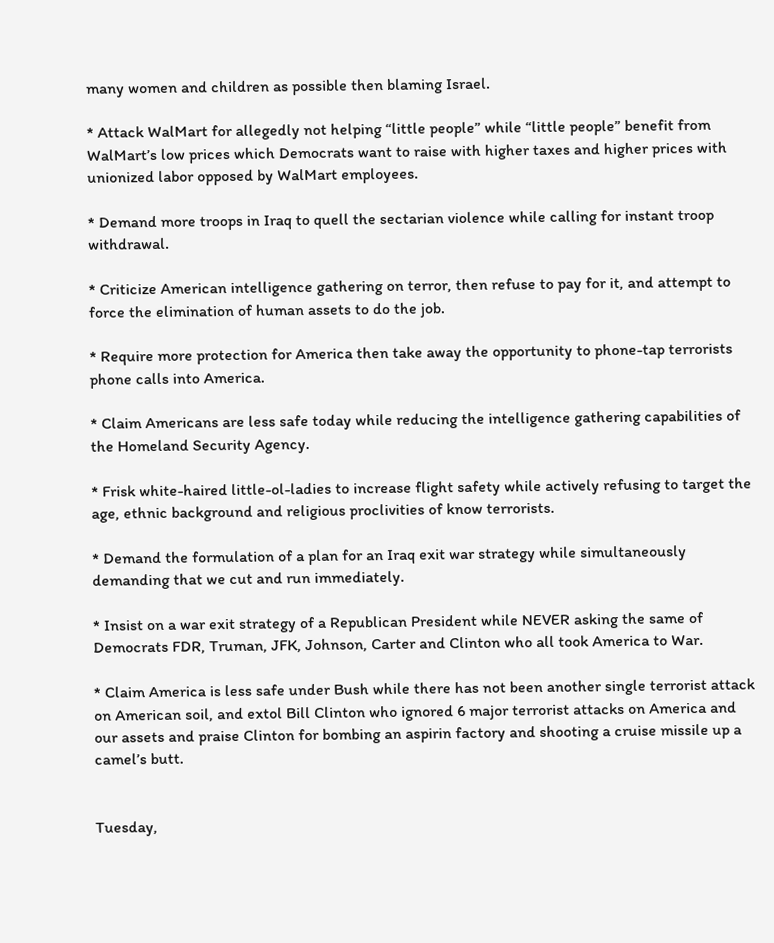many women and children as possible then blaming Israel.

* Attack WalMart for allegedly not helping “little people” while “little people” benefit from WalMart’s low prices which Democrats want to raise with higher taxes and higher prices with unionized labor opposed by WalMart employees.

* Demand more troops in Iraq to quell the sectarian violence while calling for instant troop withdrawal.

* Criticize American intelligence gathering on terror, then refuse to pay for it, and attempt to force the elimination of human assets to do the job.

* Require more protection for America then take away the opportunity to phone-tap terrorists phone calls into America.

* Claim Americans are less safe today while reducing the intelligence gathering capabilities of the Homeland Security Agency.

* Frisk white-haired little-ol-ladies to increase flight safety while actively refusing to target the age, ethnic background and religious proclivities of know terrorists.

* Demand the formulation of a plan for an Iraq exit war strategy while simultaneously demanding that we cut and run immediately.

* Insist on a war exit strategy of a Republican President while NEVER asking the same of Democrats FDR, Truman, JFK, Johnson, Carter and Clinton who all took America to War.

* Claim America is less safe under Bush while there has not been another single terrorist attack on American soil, and extol Bill Clinton who ignored 6 major terrorist attacks on America and our assets and praise Clinton for bombing an aspirin factory and shooting a cruise missile up a camel’s butt.


Tuesday,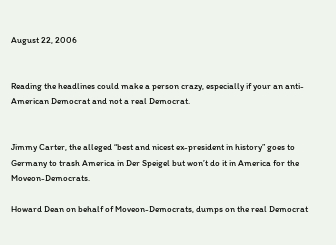August 22, 2006


Reading the headlines could make a person crazy, especially if your an anti-American Democrat and not a real Democrat.


Jimmy Carter, the alleged “best and nicest ex-president in history” goes to Germany to trash America in Der Speigel but won’t do it in America for the Moveon-Democrats.

Howard Dean on behalf of Moveon-Democrats, dumps on the real Democrat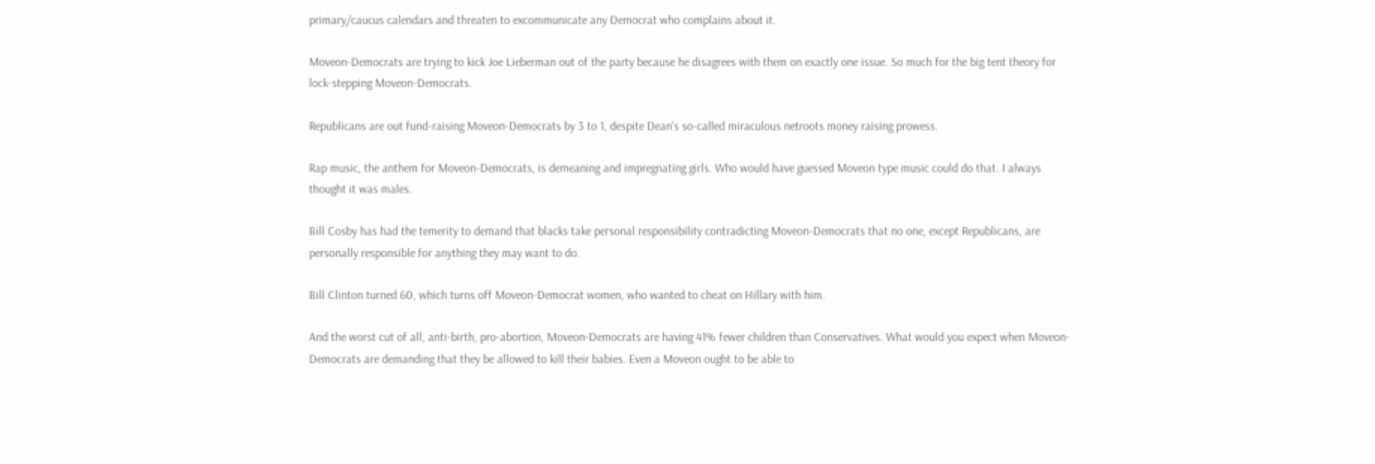primary/caucus calendars and threaten to excommunicate any Democrat who complains about it.

Moveon-Democrats are trying to kick Joe Lieberman out of the party because he disagrees with them on exactly one issue. So much for the big tent theory for lock-stepping Moveon-Democrats.

Republicans are out fund-raising Moveon-Democrats by 3 to 1, despite Dean’s so-called miraculous netroots money raising prowess.

Rap music, the anthem for Moveon-Democrats, is demeaning and impregnating girls. Who would have guessed Moveon type music could do that. I always thought it was males.

Bill Cosby has had the temerity to demand that blacks take personal responsibility contradicting Moveon-Democrats that no one, except Republicans, are personally responsible for anything they may want to do.

Bill Clinton turned 60, which turns off Moveon-Democrat women, who wanted to cheat on Hillary with him.

And the worst cut of all, anti-birth, pro-abortion, Moveon-Democrats are having 41% fewer children than Conservatives. What would you expect when Moveon-Democrats are demanding that they be allowed to kill their babies. Even a Moveon ought to be able to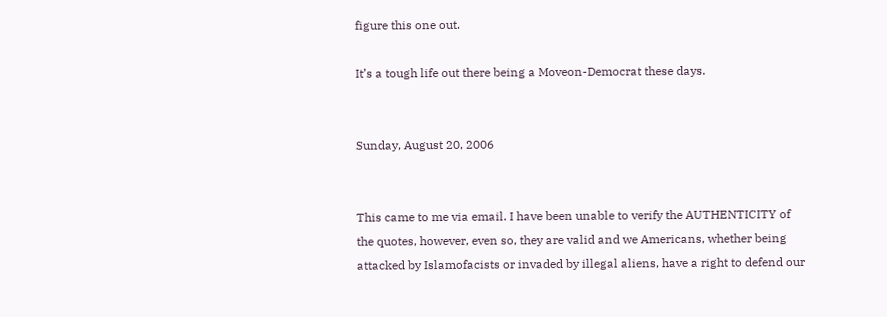figure this one out.

It’s a tough life out there being a Moveon-Democrat these days.


Sunday, August 20, 2006


This came to me via email. I have been unable to verify the AUTHENTICITY of the quotes, however, even so, they are valid and we Americans, whether being attacked by Islamofacists or invaded by illegal aliens, have a right to defend our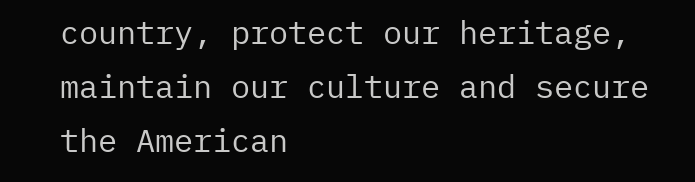country, protect our heritage, maintain our culture and secure the American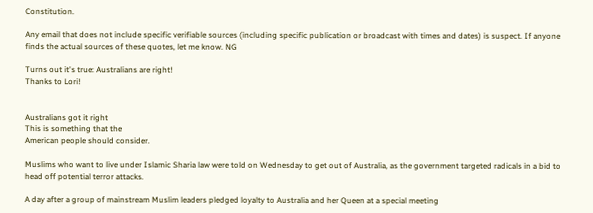Constitution.

Any email that does not include specific verifiable sources (including specific publication or broadcast with times and dates) is suspect. If anyone finds the actual sources of these quotes, let me know. NG

Turns out it's true: Australians are right!
Thanks to Lori!


Australians got it right
This is something that the
American people should consider.

Muslims who want to live under Islamic Sharia law were told on Wednesday to get out of Australia, as the government targeted radicals in a bid to head off potential terror attacks.

A day after a group of mainstream Muslim leaders pledged loyalty to Australia and her Queen at a special meeting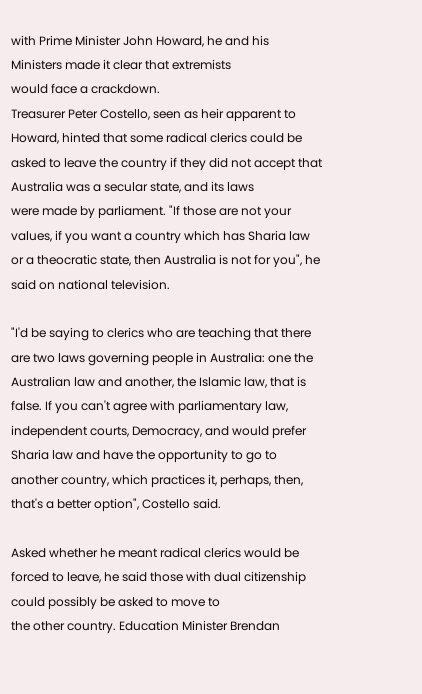with Prime Minister John Howard, he and his Ministers made it clear that extremists
would face a crackdown.
Treasurer Peter Costello, seen as heir apparent to Howard, hinted that some radical clerics could be asked to leave the country if they did not accept that Australia was a secular state, and its laws
were made by parliament. "If those are not your values, if you want a country which has Sharia law or a theocratic state, then Australia is not for you", he said on national television.

"I'd be saying to clerics who are teaching that there are two laws governing people in Australia: one the Australian law and another, the Islamic law, that is false. If you can't agree with parliamentary law, independent courts, Democracy, and would prefer Sharia law and have the opportunity to go to another country, which practices it, perhaps, then, that's a better option", Costello said.

Asked whether he meant radical clerics would be forced to leave, he said those with dual citizenship could possibly be asked to move to
the other country. Education Minister Brendan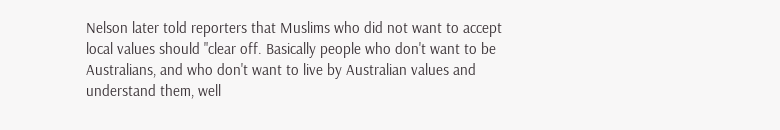Nelson later told reporters that Muslims who did not want to accept local values should "clear off. Basically people who don't want to be Australians, and who don't want to live by Australian values and understand them, well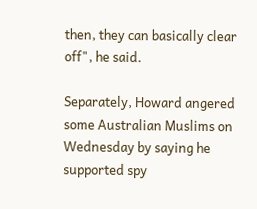then, they can basically clear off", he said.

Separately, Howard angered some Australian Muslims on Wednesday by saying he supported spy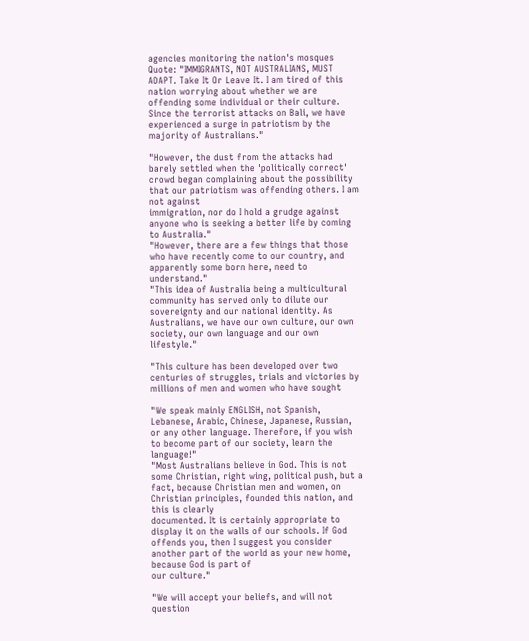agencies monitoring the nation's mosques
Quote: "IMMIGRANTS, NOT AUSTRALIANS, MUST ADAPT. Take It Or Leave It. I am tired of this nation worrying about whether we are offending some individual or their culture. Since the terrorist attacks on Bali, we have experienced a surge in patriotism by the majority of Australians."

"However, the dust from the attacks had barely settled when the 'politically correct' crowd began complaining about the possibility that our patriotism was offending others. I am not against
immigration, nor do I hold a grudge against anyone who is seeking a better life by coming to Australia."
"However, there are a few things that those who have recently come to our country, and apparently some born here, need to understand."
"This idea of Australia being a multicultural community has served only to dilute our sovereignty and our national identity. As
Australians, we have our own culture, our own society, our own language and our own lifestyle."

"This culture has been developed over two centuries of struggles, trials and victories by millions of men and women who have sought

"We speak mainly ENGLISH, not Spanish, Lebanese, Arabic, Chinese, Japanese, Russian, or any other language. Therefore, if you wish to become part of our society, learn the language!"
"Most Australians believe in God. This is not some Christian, right wing, political push, but a fact, because Christian men and women, on Christian principles, founded this nation, and this is clearly
documented. It is certainly appropriate to display it on the walls of our schools. If God offends you, then I suggest you consider another part of the world as your new home, because God is part of
our culture."

"We will accept your beliefs, and will not question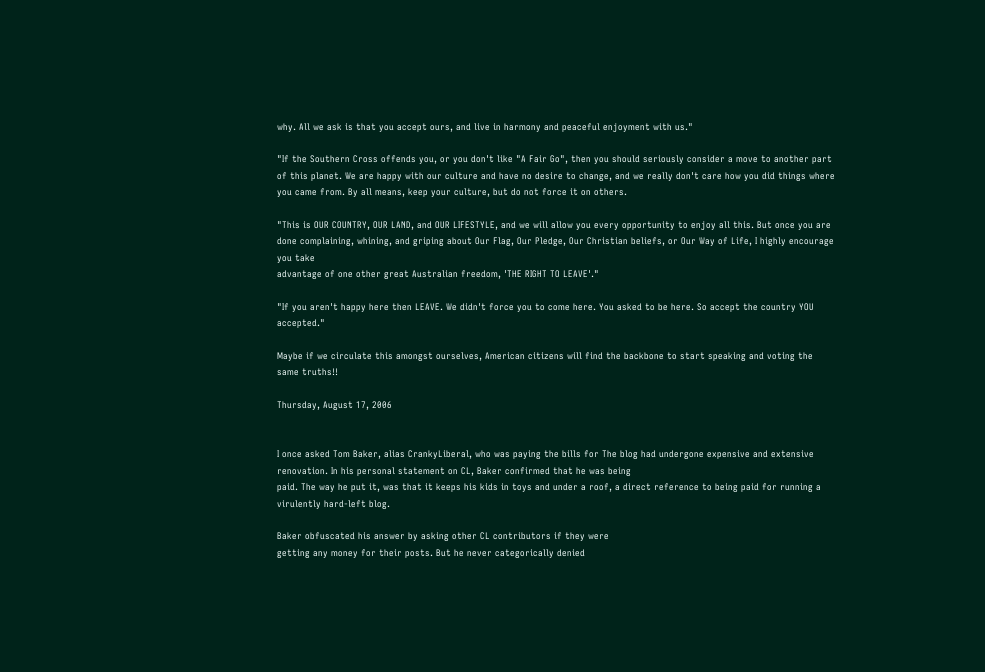why. All we ask is that you accept ours, and live in harmony and peaceful enjoyment with us."

"If the Southern Cross offends you, or you don't like "A Fair Go", then you should seriously consider a move to another part of this planet. We are happy with our culture and have no desire to change, and we really don't care how you did things where you came from. By all means, keep your culture, but do not force it on others.

"This is OUR COUNTRY, OUR LAND, and OUR LIFESTYLE, and we will allow you every opportunity to enjoy all this. But once you are done complaining, whining, and griping about Our Flag, Our Pledge, Our Christian beliefs, or Our Way of Life, I highly encourage you take
advantage of one other great Australian freedom, 'THE RIGHT TO LEAVE'."

"If you aren't happy here then LEAVE. We didn't force you to come here. You asked to be here. So accept the country YOU accepted."

Maybe if we circulate this amongst ourselves, American citizens will find the backbone to start speaking and voting the same truths!!

Thursday, August 17, 2006


I once asked Tom Baker, alias CrankyLiberal, who was paying the bills for The blog had undergone expensive and extensive
renovation. In his personal statement on CL, Baker confirmed that he was being
paid. The way he put it, was that it keeps his kids in toys and under a roof, a direct reference to being paid for running a virulently hard-left blog.

Baker obfuscated his answer by asking other CL contributors if they were
getting any money for their posts. But he never categorically denied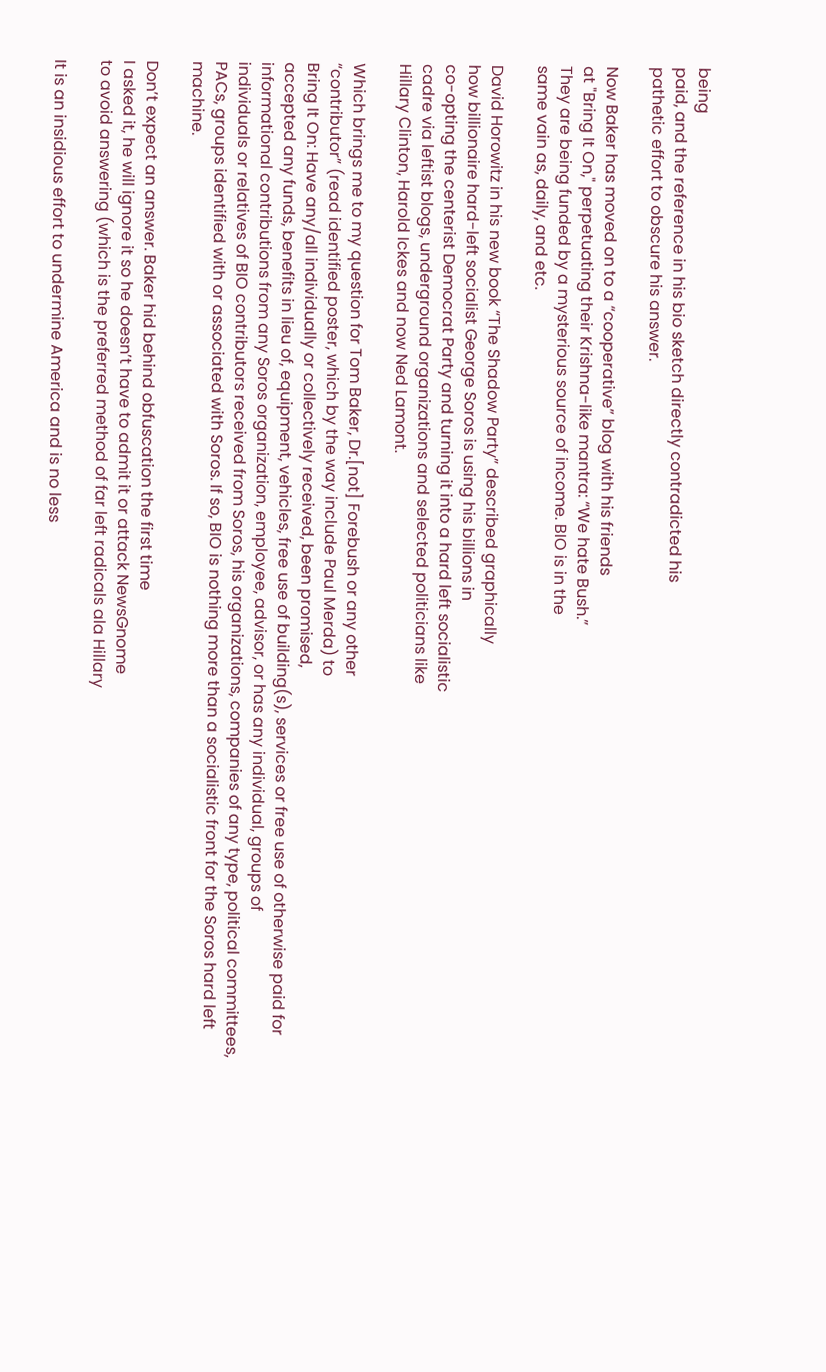being
paid, and the reference in his bio sketch directly contradicted his
pathetic effort to obscure his answer.

Now Baker has moved on to a “cooperative” blog with his friends
at "Bring It On," perpetuating their Krishna-like mantra: “We hate Bush.”
They are being funded by a mysterious source of income. BIO is in the
same vain as, daily, and etc.

David Horowitz in his new book “The Shadow Party” described graphically
how billionaire hard-left socialist George Soros is using his billions in
co-opting the centerist Democrat Party and turning it into a hard left socialistic
cadre via leftist blogs, underground organizations and selected politicians like
Hillary Clinton, Harold Ickes and now Ned Lamont.

Which brings me to my question for Tom Baker, Dr.[not] Forebush or any other
“contributor” (read identified poster, which by the way include Paul Merda) to
Bring It On: Have any/all individually or collectively received, been promised,
accepted any funds, benefits in lieu of, equipment, vehicles, free use of building(s), services or free use of otherwise paid for informational contributions from any Soros organization, employee, advisor, or has any individual, groups of
individuals or relatives of BIO contributors received from Soros, his organizations, companies of any type, political committees, PACs, groups identified with or associated with Soros. If so, BIO is nothing more than a socialistic front for the Soros hard left machine.

Don’t expect an answer. Baker hid behind obfuscation the first time
I asked it, he will ignore it so he doesn’t have to admit it or attack NewsGnome
to avoid answering (which is the preferred method of far left radicals ala Hillary

It is an insidious effort to undermine America and is no less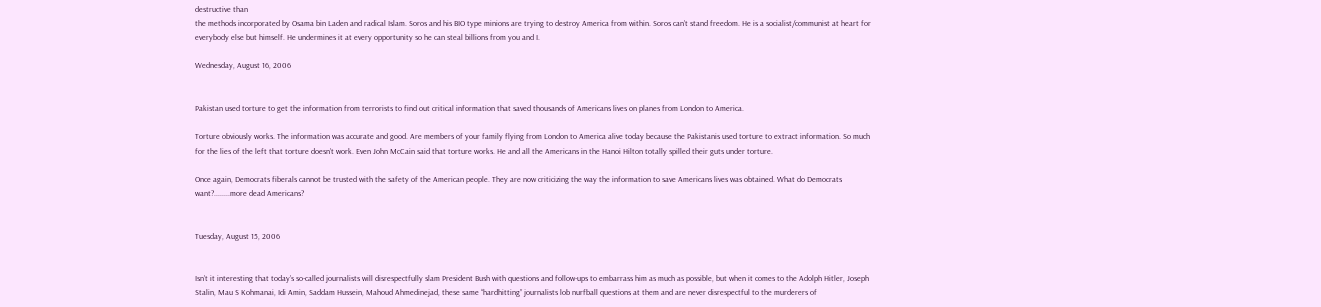destructive than
the methods incorporated by Osama bin Laden and radical Islam. Soros and his BIO type minions are trying to destroy America from within. Soros can’t stand freedom. He is a socialist/communist at heart for everybody else but himself. He undermines it at every opportunity so he can steal billions from you and I.

Wednesday, August 16, 2006


Pakistan used torture to get the information from terrorists to find out critical information that saved thousands of Americans lives on planes from London to America.

Torture obviously works. The information was accurate and good. Are members of your family flying from London to America alive today because the Pakistanis used torture to extract information. So much for the lies of the left that torture doesn’t work. Even John McCain said that torture works. He and all the Americans in the Hanoi Hilton totally spilled their guts under torture.

Once again, Democrats fiberals cannot be trusted with the safety of the American people. They are now criticizing the way the information to save Americans lives was obtained. What do Democrats want?........more dead Americans?


Tuesday, August 15, 2006


Isn’t it interesting that today’s so-called journalists will disrespectfully slam President Bush with questions and follow-ups to embarrass him as much as possible, but when it comes to the Adolph Hitler, Joseph Stalin, Mau S Kohmanai, Idi Amin, Saddam Hussein, Mahoud Ahmedinejad, these same “hardhitting” journalists lob nurfball questions at them and are never disrespectful to the murderers of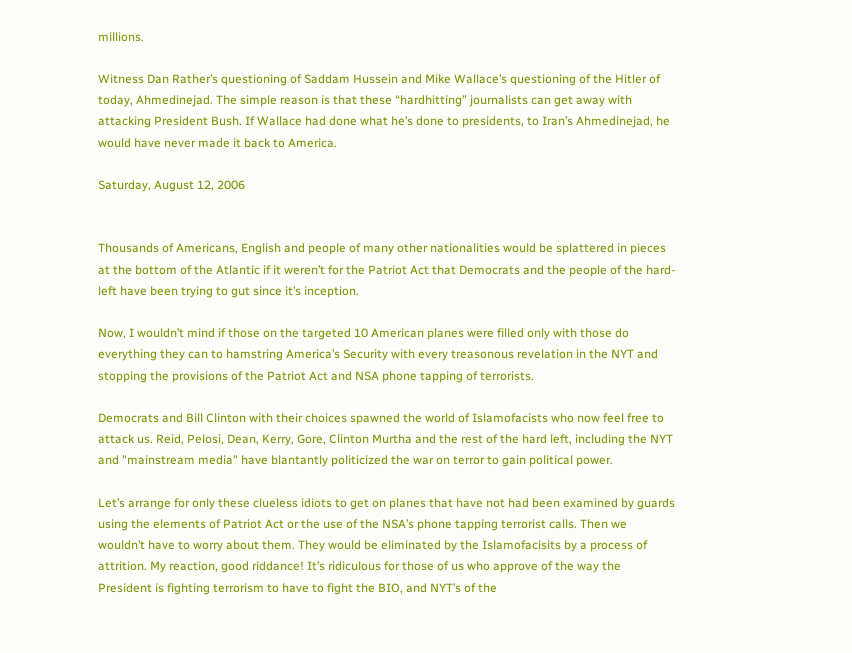millions.

Witness Dan Rather’s questioning of Saddam Hussein and Mike Wallace’s questioning of the Hitler of today, Ahmedinejad. The simple reason is that these “hardhitting” journalists can get away with attacking President Bush. If Wallace had done what he’s done to presidents, to Iran’s Ahmedinejad, he would have never made it back to America.

Saturday, August 12, 2006


Thousands of Americans, English and people of many other nationalities would be splattered in pieces at the bottom of the Atlantic if it weren’t for the Patriot Act that Democrats and the people of the hard-left have been trying to gut since it’s inception.

Now, I wouldn’t mind if those on the targeted 10 American planes were filled only with those do everything they can to hamstring America’s Security with every treasonous revelation in the NYT and stopping the provisions of the Patriot Act and NSA phone tapping of terrorists.

Democrats and Bill Clinton with their choices spawned the world of Islamofacists who now feel free to attack us. Reid, Pelosi, Dean, Kerry, Gore, Clinton Murtha and the rest of the hard left, including the NYT and "mainstream media" have blantantly politicized the war on terror to gain political power.

Let’s arrange for only these clueless idiots to get on planes that have not had been examined by guards using the elements of Patriot Act or the use of the NSA’s phone tapping terrorist calls. Then we wouldn’t have to worry about them. They would be eliminated by the Islamofacisits by a process of attrition. My reaction, good riddance! It’s ridiculous for those of us who approve of the way the President is fighting terrorism to have to fight the BIO, and NYT’s of the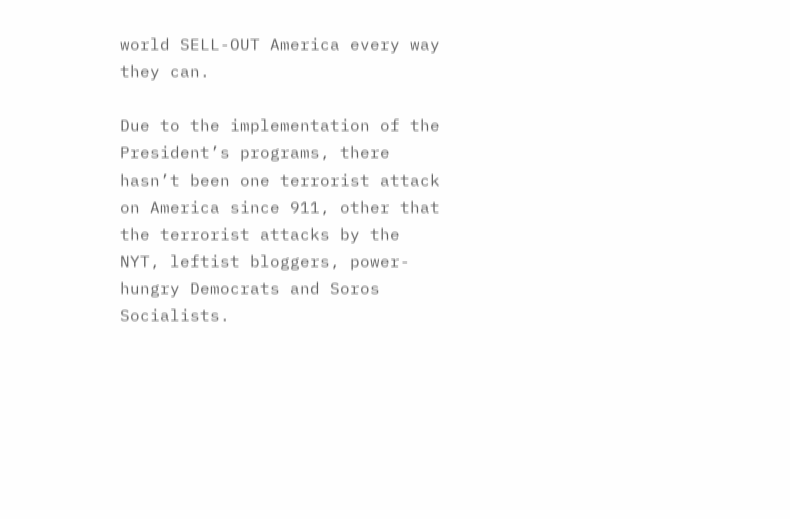world SELL-OUT America every way they can.

Due to the implementation of the President’s programs, there hasn’t been one terrorist attack on America since 911, other that the terrorist attacks by the NYT, leftist bloggers, power-hungry Democrats and Soros Socialists.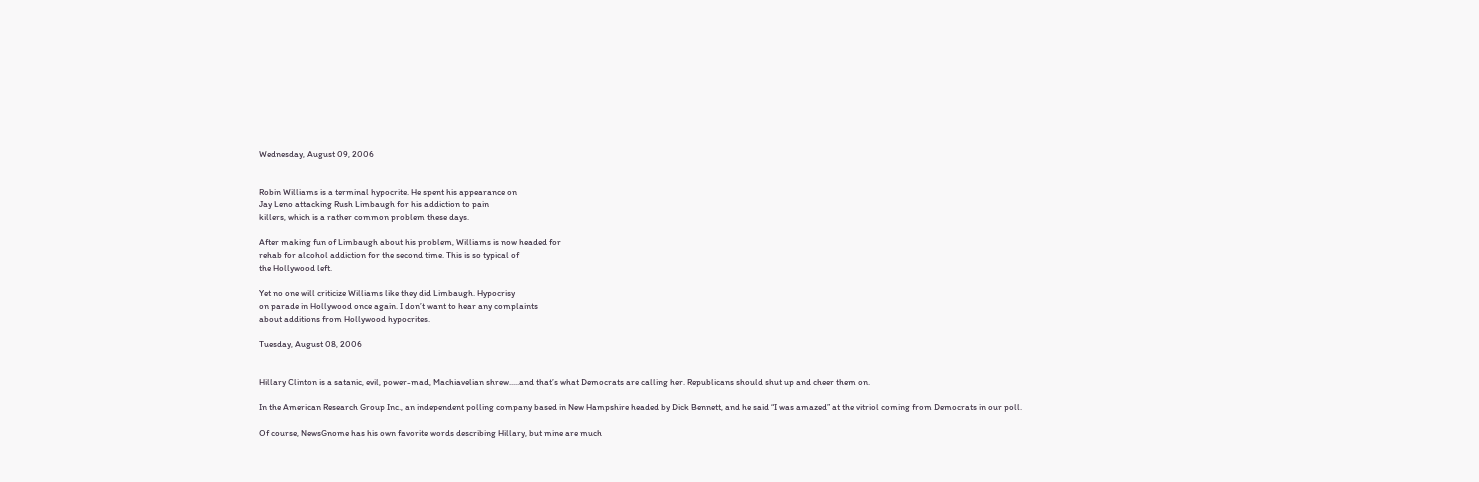Wednesday, August 09, 2006


Robin Williams is a terminal hypocrite. He spent his appearance on
Jay Leno attacking Rush Limbaugh for his addiction to pain
killers, which is a rather common problem these days.

After making fun of Limbaugh about his problem, Williams is now headed for
rehab for alcohol addiction for the second time. This is so typical of
the Hollywood left.

Yet no one will criticize Williams like they did Limbaugh. Hypocrisy
on parade in Hollywood once again. I don’t want to hear any complaints
about additions from Hollywood hypocrites.

Tuesday, August 08, 2006


Hillary Clinton is a satanic, evil, power-mad, Machiavelian shrew.....and that’s what Democrats are calling her. Republicans should shut up and cheer them on.

In the American Research Group Inc., an independent polling company based in New Hampshire headed by Dick Bennett, and he said “I was amazed” at the vitriol coming from Democrats in our poll.

Of course, NewsGnome has his own favorite words describing Hillary, but mine are much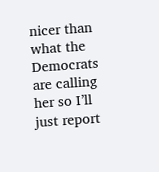nicer than what the Democrats are calling her so I’ll just report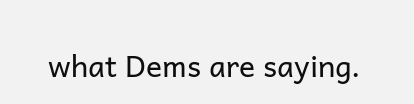what Dems are saying.